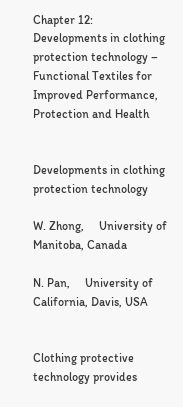Chapter 12: Developments in clothing protection technology – Functional Textiles for Improved Performance, Protection and Health


Developments in clothing protection technology

W. Zhong,     University of Manitoba, Canada

N. Pan,     University of California, Davis, USA


Clothing protective technology provides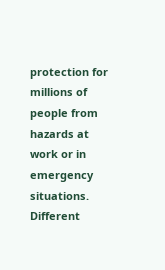protection for millions of people from hazards at work or in emergency situations. Different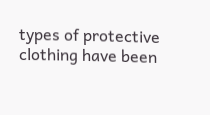types of protective clothing have been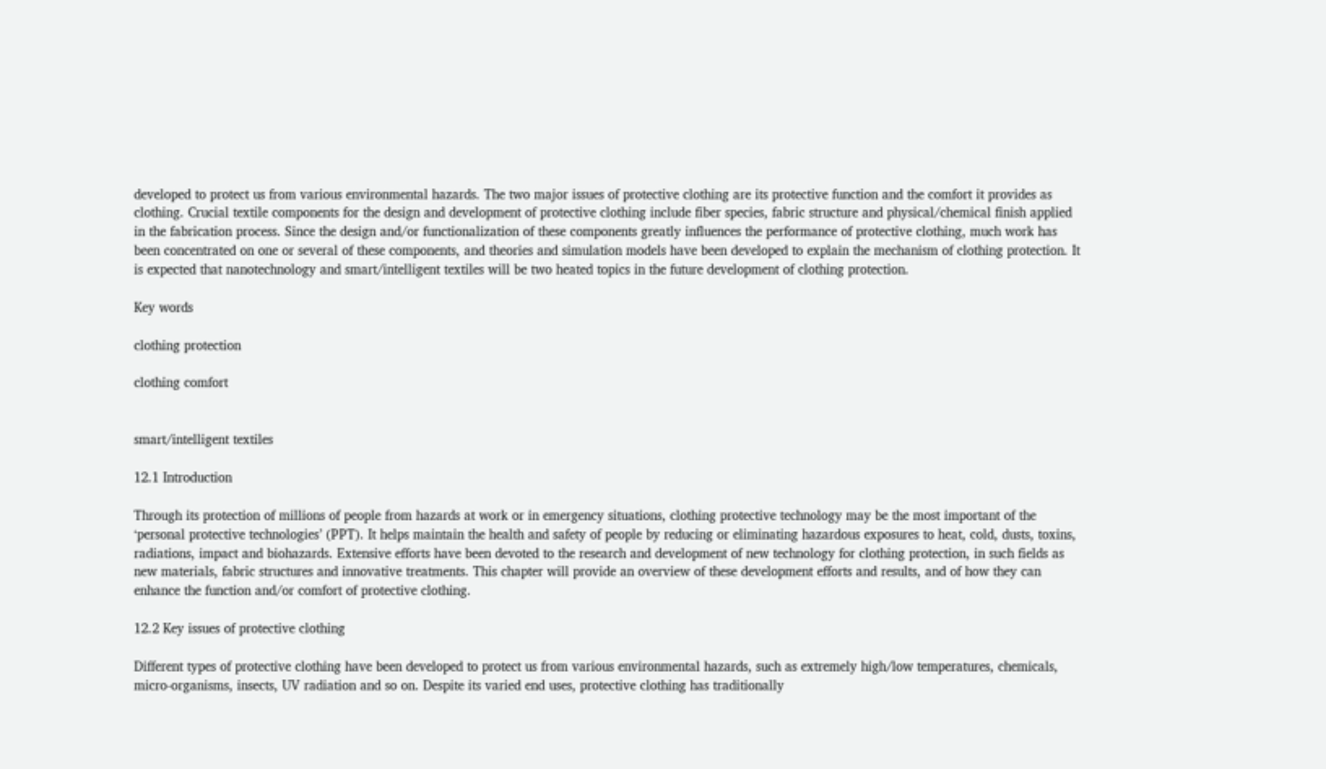developed to protect us from various environmental hazards. The two major issues of protective clothing are its protective function and the comfort it provides as clothing. Crucial textile components for the design and development of protective clothing include fiber species, fabric structure and physical/chemical finish applied in the fabrication process. Since the design and/or functionalization of these components greatly influences the performance of protective clothing, much work has been concentrated on one or several of these components, and theories and simulation models have been developed to explain the mechanism of clothing protection. It is expected that nanotechnology and smart/intelligent textiles will be two heated topics in the future development of clothing protection.

Key words

clothing protection

clothing comfort


smart/intelligent textiles

12.1 Introduction

Through its protection of millions of people from hazards at work or in emergency situations, clothing protective technology may be the most important of the ‘personal protective technologies’ (PPT). It helps maintain the health and safety of people by reducing or eliminating hazardous exposures to heat, cold, dusts, toxins, radiations, impact and biohazards. Extensive efforts have been devoted to the research and development of new technology for clothing protection, in such fields as new materials, fabric structures and innovative treatments. This chapter will provide an overview of these development efforts and results, and of how they can enhance the function and/or comfort of protective clothing.

12.2 Key issues of protective clothing

Different types of protective clothing have been developed to protect us from various environmental hazards, such as extremely high/low temperatures, chemicals, micro-organisms, insects, UV radiation and so on. Despite its varied end uses, protective clothing has traditionally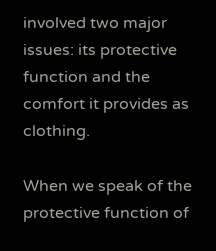involved two major issues: its protective function and the comfort it provides as clothing.

When we speak of the protective function of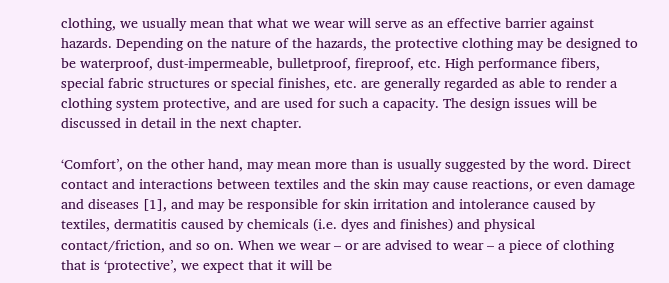clothing, we usually mean that what we wear will serve as an effective barrier against hazards. Depending on the nature of the hazards, the protective clothing may be designed to be waterproof, dust-impermeable, bulletproof, fireproof, etc. High performance fibers, special fabric structures or special finishes, etc. are generally regarded as able to render a clothing system protective, and are used for such a capacity. The design issues will be discussed in detail in the next chapter.

‘Comfort’, on the other hand, may mean more than is usually suggested by the word. Direct contact and interactions between textiles and the skin may cause reactions, or even damage and diseases [1], and may be responsible for skin irritation and intolerance caused by textiles, dermatitis caused by chemicals (i.e. dyes and finishes) and physical contact/friction, and so on. When we wear – or are advised to wear – a piece of clothing that is ‘protective’, we expect that it will be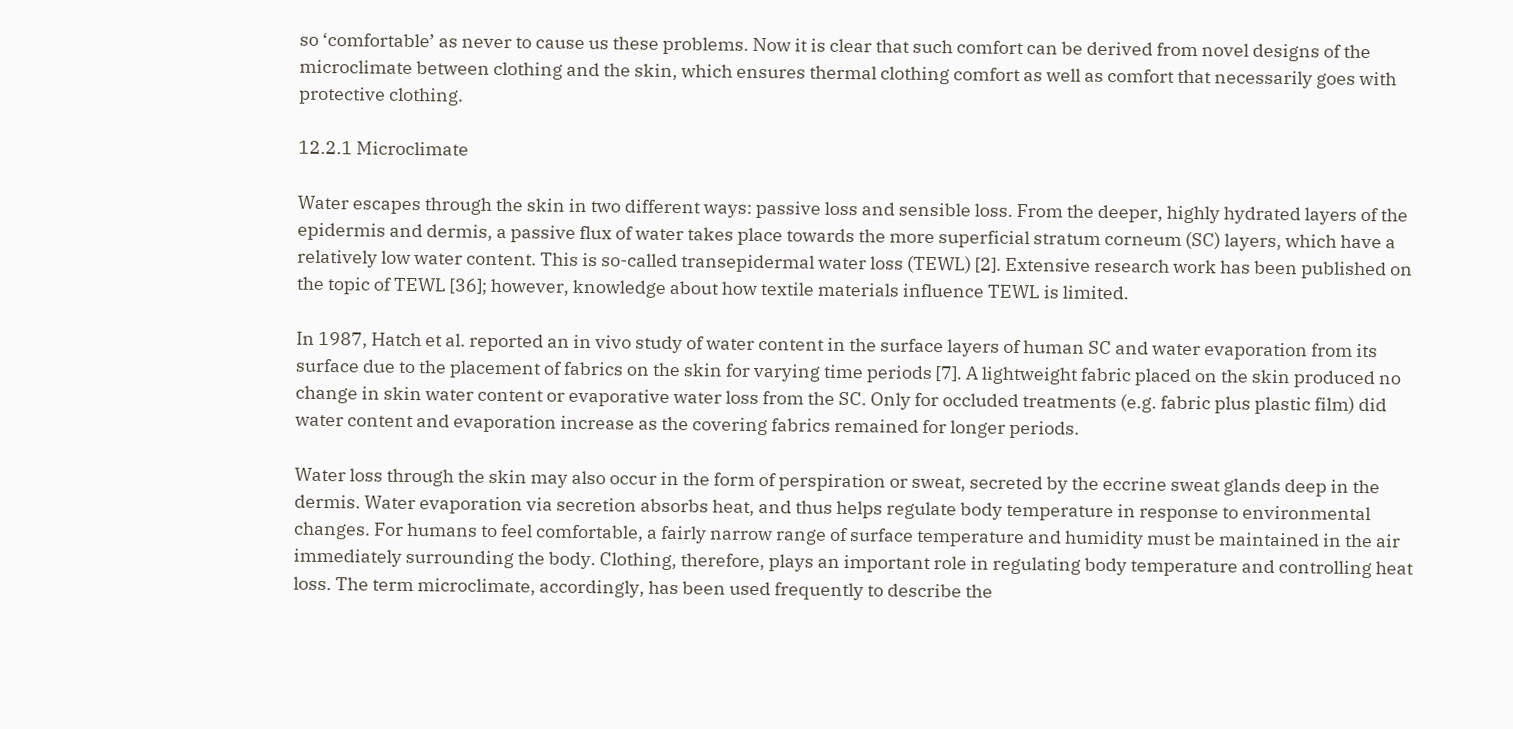so ‘comfortable’ as never to cause us these problems. Now it is clear that such comfort can be derived from novel designs of the microclimate between clothing and the skin, which ensures thermal clothing comfort as well as comfort that necessarily goes with protective clothing.

12.2.1 Microclimate

Water escapes through the skin in two different ways: passive loss and sensible loss. From the deeper, highly hydrated layers of the epidermis and dermis, a passive flux of water takes place towards the more superficial stratum corneum (SC) layers, which have a relatively low water content. This is so-called transepidermal water loss (TEWL) [2]. Extensive research work has been published on the topic of TEWL [36]; however, knowledge about how textile materials influence TEWL is limited.

In 1987, Hatch et al. reported an in vivo study of water content in the surface layers of human SC and water evaporation from its surface due to the placement of fabrics on the skin for varying time periods [7]. A lightweight fabric placed on the skin produced no change in skin water content or evaporative water loss from the SC. Only for occluded treatments (e.g. fabric plus plastic film) did water content and evaporation increase as the covering fabrics remained for longer periods.

Water loss through the skin may also occur in the form of perspiration or sweat, secreted by the eccrine sweat glands deep in the dermis. Water evaporation via secretion absorbs heat, and thus helps regulate body temperature in response to environmental changes. For humans to feel comfortable, a fairly narrow range of surface temperature and humidity must be maintained in the air immediately surrounding the body. Clothing, therefore, plays an important role in regulating body temperature and controlling heat loss. The term microclimate, accordingly, has been used frequently to describe the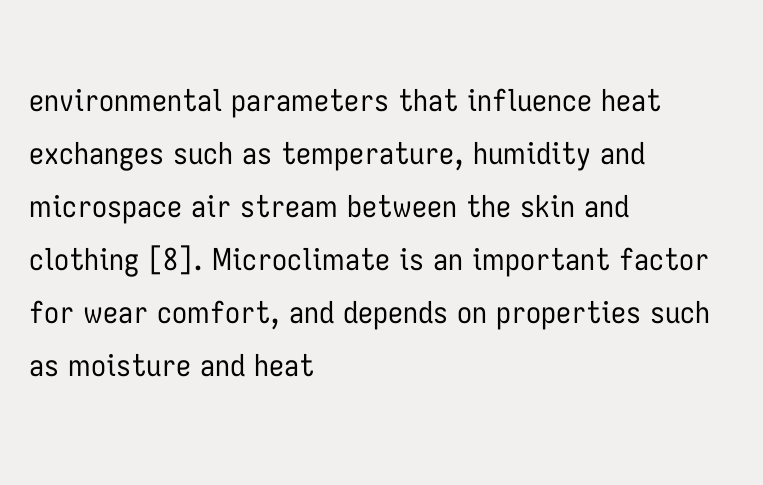environmental parameters that influence heat exchanges such as temperature, humidity and microspace air stream between the skin and clothing [8]. Microclimate is an important factor for wear comfort, and depends on properties such as moisture and heat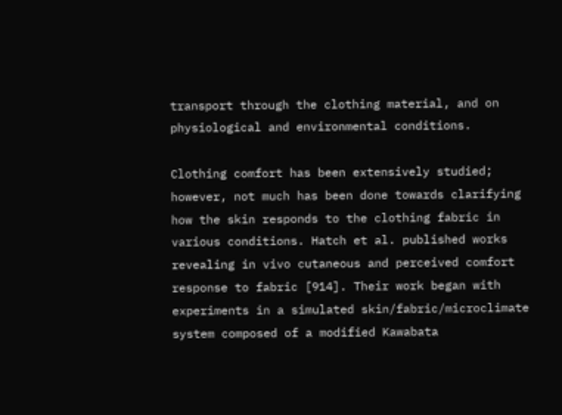transport through the clothing material, and on physiological and environmental conditions.

Clothing comfort has been extensively studied; however, not much has been done towards clarifying how the skin responds to the clothing fabric in various conditions. Hatch et al. published works revealing in vivo cutaneous and perceived comfort response to fabric [914]. Their work began with experiments in a simulated skin/fabric/microclimate system composed of a modified Kawabata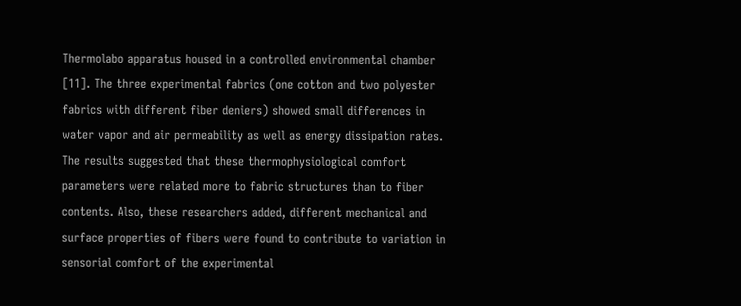Thermolabo apparatus housed in a controlled environmental chamber [11]. The three experimental fabrics (one cotton and two polyester fabrics with different fiber deniers) showed small differences in water vapor and air permeability as well as energy dissipation rates. The results suggested that these thermophysiological comfort parameters were related more to fabric structures than to fiber contents. Also, these researchers added, different mechanical and surface properties of fibers were found to contribute to variation in sensorial comfort of the experimental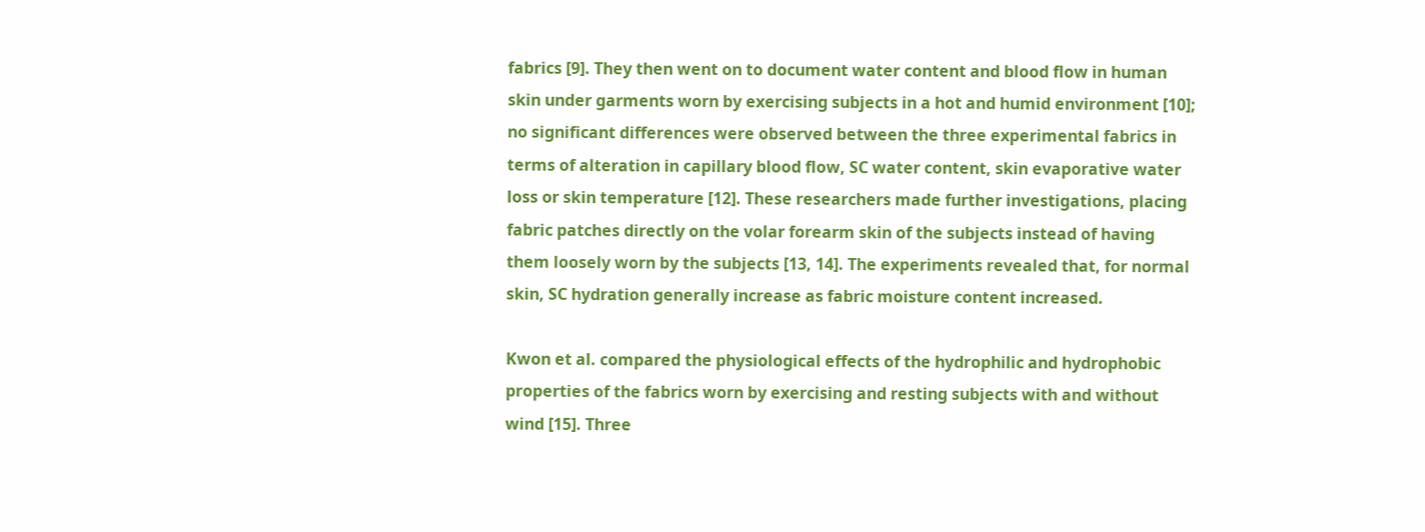fabrics [9]. They then went on to document water content and blood flow in human skin under garments worn by exercising subjects in a hot and humid environment [10]; no significant differences were observed between the three experimental fabrics in terms of alteration in capillary blood flow, SC water content, skin evaporative water loss or skin temperature [12]. These researchers made further investigations, placing fabric patches directly on the volar forearm skin of the subjects instead of having them loosely worn by the subjects [13, 14]. The experiments revealed that, for normal skin, SC hydration generally increase as fabric moisture content increased.

Kwon et al. compared the physiological effects of the hydrophilic and hydrophobic properties of the fabrics worn by exercising and resting subjects with and without wind [15]. Three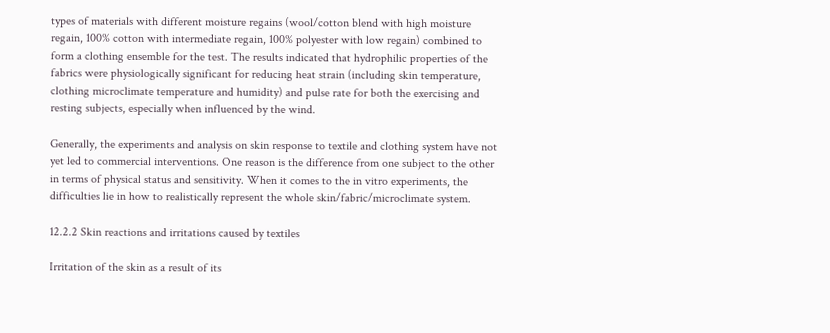types of materials with different moisture regains (wool/cotton blend with high moisture regain, 100% cotton with intermediate regain, 100% polyester with low regain) combined to form a clothing ensemble for the test. The results indicated that hydrophilic properties of the fabrics were physiologically significant for reducing heat strain (including skin temperature, clothing microclimate temperature and humidity) and pulse rate for both the exercising and resting subjects, especially when influenced by the wind.

Generally, the experiments and analysis on skin response to textile and clothing system have not yet led to commercial interventions. One reason is the difference from one subject to the other in terms of physical status and sensitivity. When it comes to the in vitro experiments, the difficulties lie in how to realistically represent the whole skin/fabric/microclimate system.

12.2.2 Skin reactions and irritations caused by textiles

Irritation of the skin as a result of its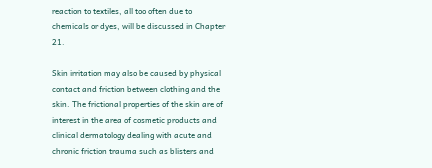reaction to textiles, all too often due to chemicals or dyes, will be discussed in Chapter 21.

Skin irritation may also be caused by physical contact and friction between clothing and the skin. The frictional properties of the skin are of interest in the area of cosmetic products and clinical dermatology dealing with acute and chronic friction trauma such as blisters and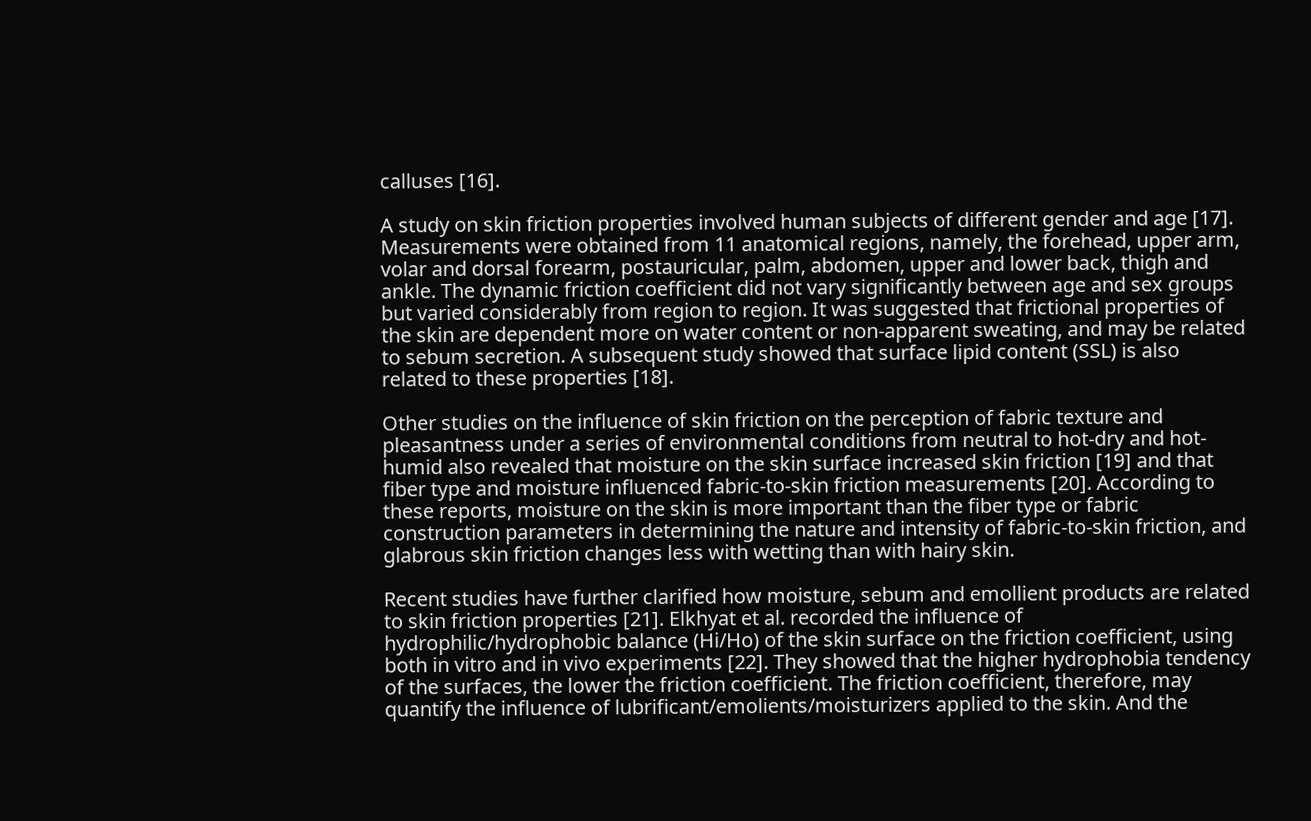calluses [16].

A study on skin friction properties involved human subjects of different gender and age [17]. Measurements were obtained from 11 anatomical regions, namely, the forehead, upper arm, volar and dorsal forearm, postauricular, palm, abdomen, upper and lower back, thigh and ankle. The dynamic friction coefficient did not vary significantly between age and sex groups but varied considerably from region to region. It was suggested that frictional properties of the skin are dependent more on water content or non-apparent sweating, and may be related to sebum secretion. A subsequent study showed that surface lipid content (SSL) is also related to these properties [18].

Other studies on the influence of skin friction on the perception of fabric texture and pleasantness under a series of environmental conditions from neutral to hot-dry and hot-humid also revealed that moisture on the skin surface increased skin friction [19] and that fiber type and moisture influenced fabric-to-skin friction measurements [20]. According to these reports, moisture on the skin is more important than the fiber type or fabric construction parameters in determining the nature and intensity of fabric-to-skin friction, and glabrous skin friction changes less with wetting than with hairy skin.

Recent studies have further clarified how moisture, sebum and emollient products are related to skin friction properties [21]. Elkhyat et al. recorded the influence of hydrophilic/hydrophobic balance (Hi/Ho) of the skin surface on the friction coefficient, using both in vitro and in vivo experiments [22]. They showed that the higher hydrophobia tendency of the surfaces, the lower the friction coefficient. The friction coefficient, therefore, may quantify the influence of lubrificant/emolients/moisturizers applied to the skin. And the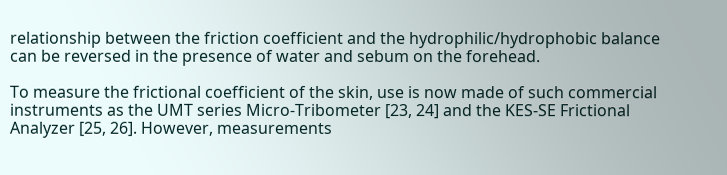relationship between the friction coefficient and the hydrophilic/hydrophobic balance can be reversed in the presence of water and sebum on the forehead.

To measure the frictional coefficient of the skin, use is now made of such commercial instruments as the UMT series Micro-Tribometer [23, 24] and the KES-SE Frictional Analyzer [25, 26]. However, measurements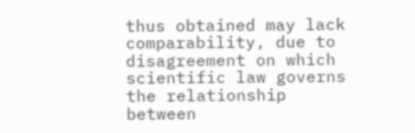thus obtained may lack comparability, due to disagreement on which scientific law governs the relationship between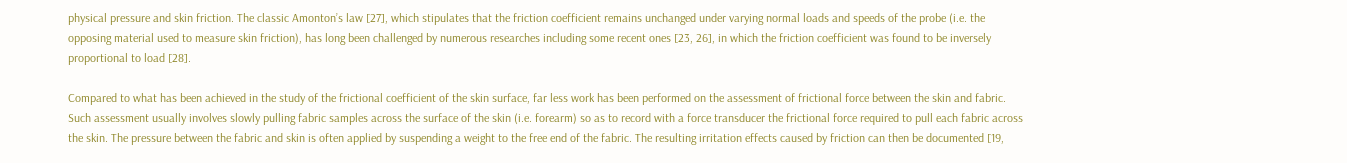physical pressure and skin friction. The classic Amonton’s law [27], which stipulates that the friction coefficient remains unchanged under varying normal loads and speeds of the probe (i.e. the opposing material used to measure skin friction), has long been challenged by numerous researches including some recent ones [23, 26], in which the friction coefficient was found to be inversely proportional to load [28].

Compared to what has been achieved in the study of the frictional coefficient of the skin surface, far less work has been performed on the assessment of frictional force between the skin and fabric. Such assessment usually involves slowly pulling fabric samples across the surface of the skin (i.e. forearm) so as to record with a force transducer the frictional force required to pull each fabric across the skin. The pressure between the fabric and skin is often applied by suspending a weight to the free end of the fabric. The resulting irritation effects caused by friction can then be documented [19,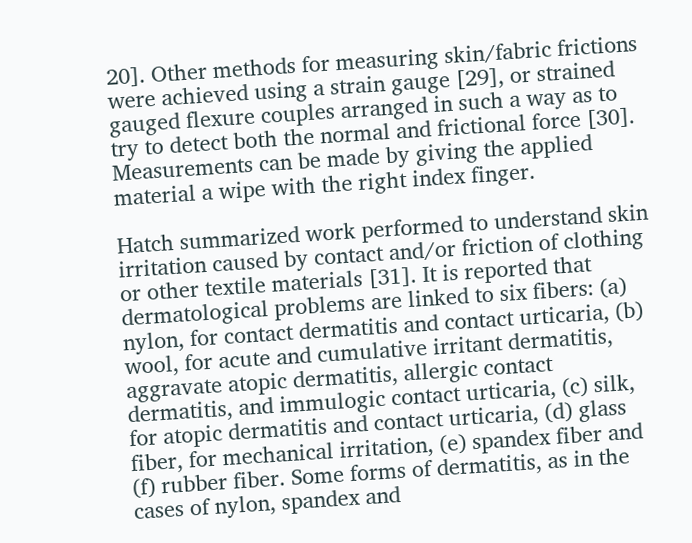20]. Other methods for measuring skin/fabric frictions were achieved using a strain gauge [29], or strained gauged flexure couples arranged in such a way as to try to detect both the normal and frictional force [30]. Measurements can be made by giving the applied material a wipe with the right index finger.

Hatch summarized work performed to understand skin irritation caused by contact and/or friction of clothing or other textile materials [31]. It is reported that dermatological problems are linked to six fibers: (a) nylon, for contact dermatitis and contact urticaria, (b) wool, for acute and cumulative irritant dermatitis, aggravate atopic dermatitis, allergic contact dermatitis, and immulogic contact urticaria, (c) silk, for atopic dermatitis and contact urticaria, (d) glass fiber, for mechanical irritation, (e) spandex fiber and (f) rubber fiber. Some forms of dermatitis, as in the cases of nylon, spandex and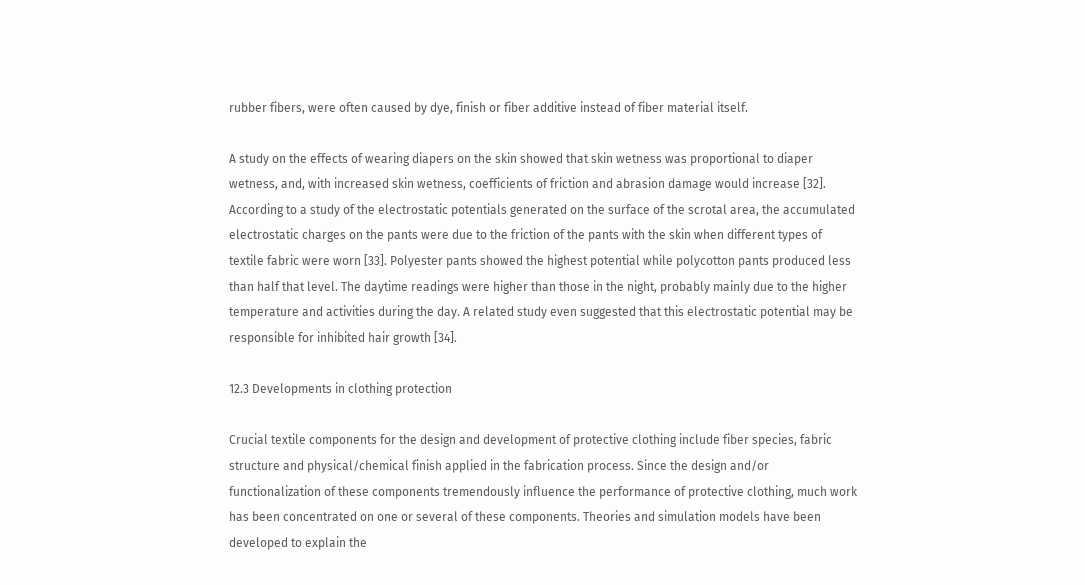rubber fibers, were often caused by dye, finish or fiber additive instead of fiber material itself.

A study on the effects of wearing diapers on the skin showed that skin wetness was proportional to diaper wetness, and, with increased skin wetness, coefficients of friction and abrasion damage would increase [32]. According to a study of the electrostatic potentials generated on the surface of the scrotal area, the accumulated electrostatic charges on the pants were due to the friction of the pants with the skin when different types of textile fabric were worn [33]. Polyester pants showed the highest potential while polycotton pants produced less than half that level. The daytime readings were higher than those in the night, probably mainly due to the higher temperature and activities during the day. A related study even suggested that this electrostatic potential may be responsible for inhibited hair growth [34].

12.3 Developments in clothing protection

Crucial textile components for the design and development of protective clothing include fiber species, fabric structure and physical/chemical finish applied in the fabrication process. Since the design and/or functionalization of these components tremendously influence the performance of protective clothing, much work has been concentrated on one or several of these components. Theories and simulation models have been developed to explain the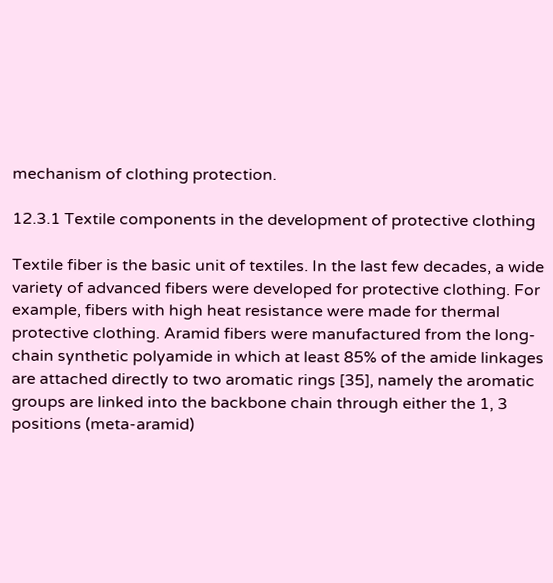mechanism of clothing protection.

12.3.1 Textile components in the development of protective clothing

Textile fiber is the basic unit of textiles. In the last few decades, a wide variety of advanced fibers were developed for protective clothing. For example, fibers with high heat resistance were made for thermal protective clothing. Aramid fibers were manufactured from the long-chain synthetic polyamide in which at least 85% of the amide linkages are attached directly to two aromatic rings [35], namely the aromatic groups are linked into the backbone chain through either the 1, 3 positions (meta-aramid)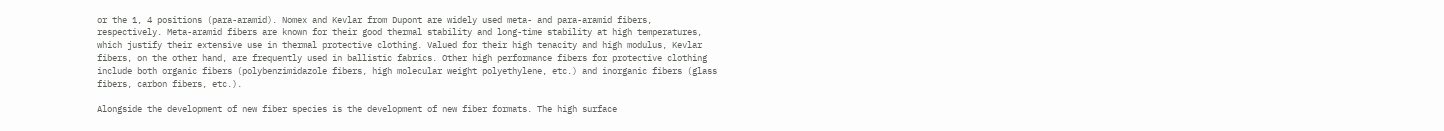or the 1, 4 positions (para-aramid). Nomex and Kevlar from Dupont are widely used meta- and para-aramid fibers, respectively. Meta-aramid fibers are known for their good thermal stability and long-time stability at high temperatures, which justify their extensive use in thermal protective clothing. Valued for their high tenacity and high modulus, Kevlar fibers, on the other hand, are frequently used in ballistic fabrics. Other high performance fibers for protective clothing include both organic fibers (polybenzimidazole fibers, high molecular weight polyethylene, etc.) and inorganic fibers (glass fibers, carbon fibers, etc.).

Alongside the development of new fiber species is the development of new fiber formats. The high surface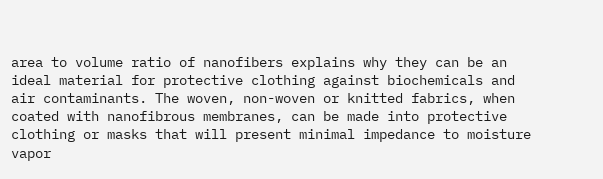area to volume ratio of nanofibers explains why they can be an ideal material for protective clothing against biochemicals and air contaminants. The woven, non-woven or knitted fabrics, when coated with nanofibrous membranes, can be made into protective clothing or masks that will present minimal impedance to moisture vapor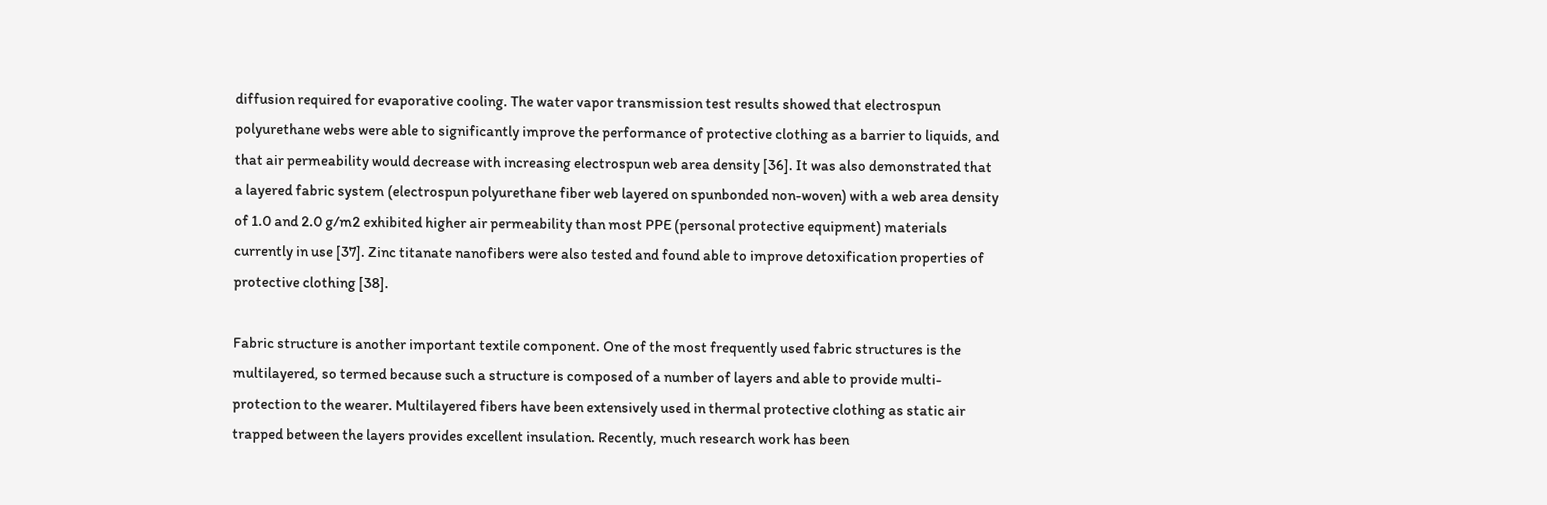diffusion required for evaporative cooling. The water vapor transmission test results showed that electrospun polyurethane webs were able to significantly improve the performance of protective clothing as a barrier to liquids, and that air permeability would decrease with increasing electrospun web area density [36]. It was also demonstrated that a layered fabric system (electrospun polyurethane fiber web layered on spunbonded non-woven) with a web area density of 1.0 and 2.0 g/m2 exhibited higher air permeability than most PPE (personal protective equipment) materials currently in use [37]. Zinc titanate nanofibers were also tested and found able to improve detoxification properties of protective clothing [38].

Fabric structure is another important textile component. One of the most frequently used fabric structures is the multilayered, so termed because such a structure is composed of a number of layers and able to provide multi-protection to the wearer. Multilayered fibers have been extensively used in thermal protective clothing as static air trapped between the layers provides excellent insulation. Recently, much research work has been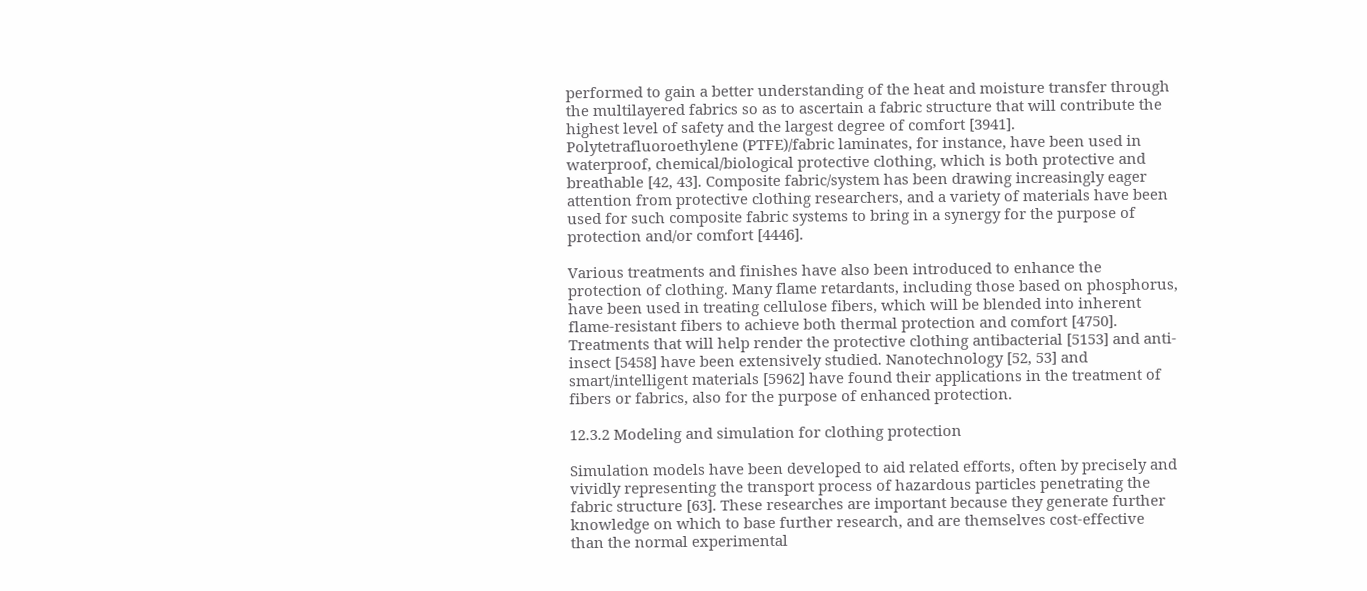performed to gain a better understanding of the heat and moisture transfer through the multilayered fabrics so as to ascertain a fabric structure that will contribute the highest level of safety and the largest degree of comfort [3941]. Polytetrafluoroethylene (PTFE)/fabric laminates, for instance, have been used in waterproof, chemical/biological protective clothing, which is both protective and breathable [42, 43]. Composite fabric/system has been drawing increasingly eager attention from protective clothing researchers, and a variety of materials have been used for such composite fabric systems to bring in a synergy for the purpose of protection and/or comfort [4446].

Various treatments and finishes have also been introduced to enhance the protection of clothing. Many flame retardants, including those based on phosphorus, have been used in treating cellulose fibers, which will be blended into inherent flame-resistant fibers to achieve both thermal protection and comfort [4750]. Treatments that will help render the protective clothing antibacterial [5153] and anti-insect [5458] have been extensively studied. Nanotechnology [52, 53] and smart/intelligent materials [5962] have found their applications in the treatment of fibers or fabrics, also for the purpose of enhanced protection.

12.3.2 Modeling and simulation for clothing protection

Simulation models have been developed to aid related efforts, often by precisely and vividly representing the transport process of hazardous particles penetrating the fabric structure [63]. These researches are important because they generate further knowledge on which to base further research, and are themselves cost-effective than the normal experimental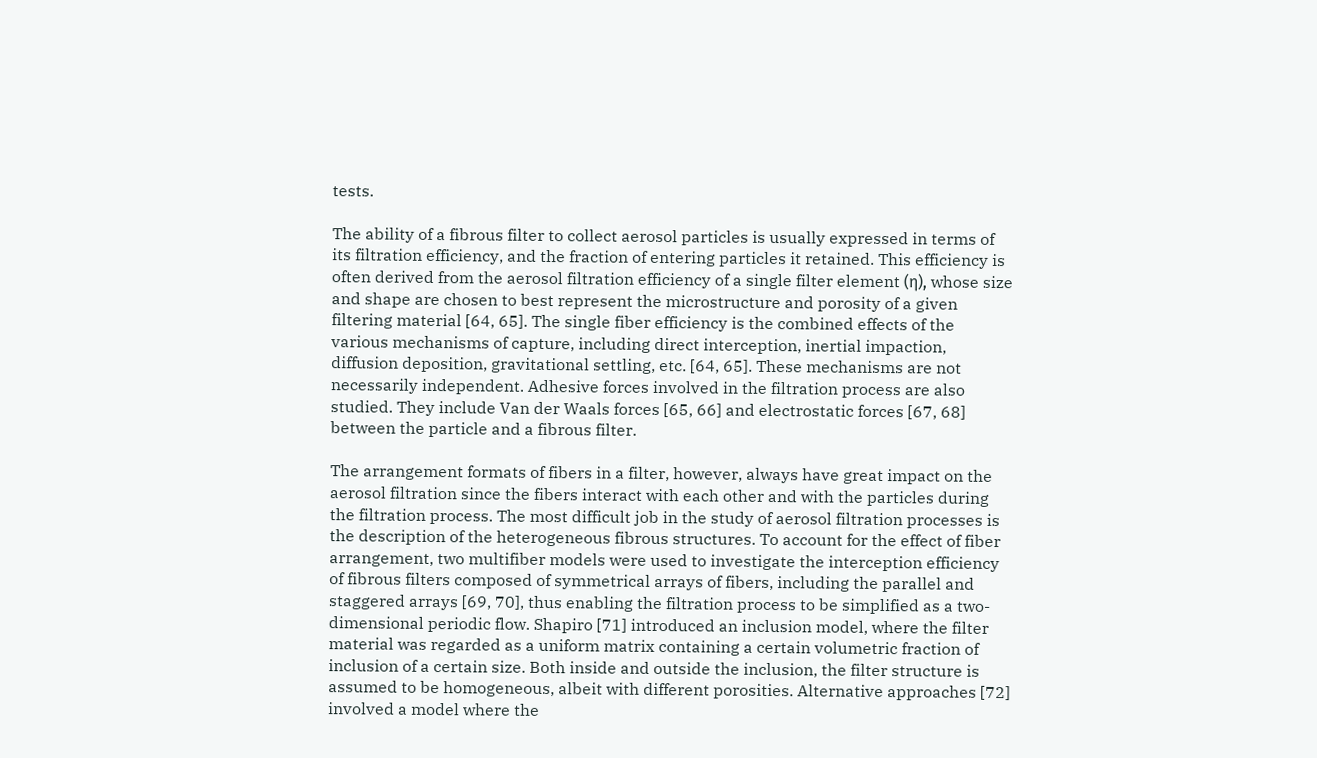tests.

The ability of a fibrous filter to collect aerosol particles is usually expressed in terms of its filtration efficiency, and the fraction of entering particles it retained. This efficiency is often derived from the aerosol filtration efficiency of a single filter element (η), whose size and shape are chosen to best represent the microstructure and porosity of a given filtering material [64, 65]. The single fiber efficiency is the combined effects of the various mechanisms of capture, including direct interception, inertial impaction, diffusion deposition, gravitational settling, etc. [64, 65]. These mechanisms are not necessarily independent. Adhesive forces involved in the filtration process are also studied. They include Van der Waals forces [65, 66] and electrostatic forces [67, 68] between the particle and a fibrous filter.

The arrangement formats of fibers in a filter, however, always have great impact on the aerosol filtration since the fibers interact with each other and with the particles during the filtration process. The most difficult job in the study of aerosol filtration processes is the description of the heterogeneous fibrous structures. To account for the effect of fiber arrangement, two multifiber models were used to investigate the interception efficiency of fibrous filters composed of symmetrical arrays of fibers, including the parallel and staggered arrays [69, 70], thus enabling the filtration process to be simplified as a two-dimensional periodic flow. Shapiro [71] introduced an inclusion model, where the filter material was regarded as a uniform matrix containing a certain volumetric fraction of inclusion of a certain size. Both inside and outside the inclusion, the filter structure is assumed to be homogeneous, albeit with different porosities. Alternative approaches [72] involved a model where the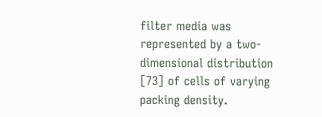filter media was represented by a two-dimensional distribution [73] of cells of varying packing density.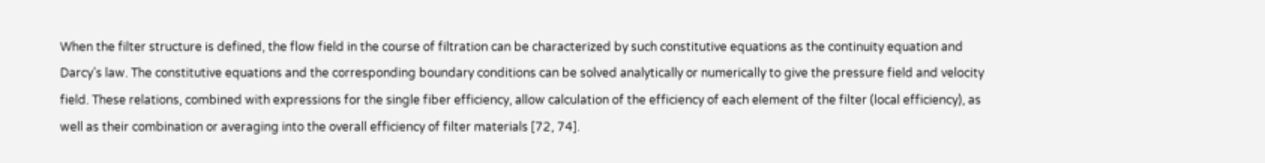When the filter structure is defined, the flow field in the course of filtration can be characterized by such constitutive equations as the continuity equation and Darcy’s law. The constitutive equations and the corresponding boundary conditions can be solved analytically or numerically to give the pressure field and velocity field. These relations, combined with expressions for the single fiber efficiency, allow calculation of the efficiency of each element of the filter (local efficiency), as well as their combination or averaging into the overall efficiency of filter materials [72, 74].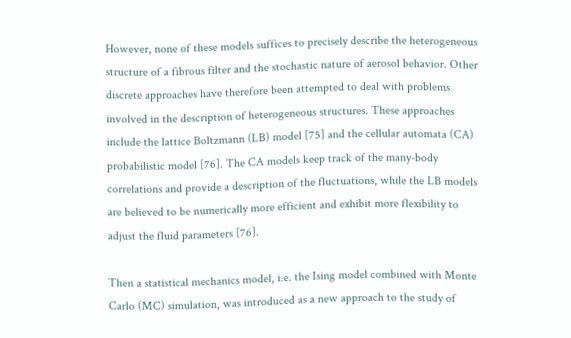However, none of these models suffices to precisely describe the heterogeneous structure of a fibrous filter and the stochastic nature of aerosol behavior. Other discrete approaches have therefore been attempted to deal with problems involved in the description of heterogeneous structures. These approaches include the lattice Boltzmann (LB) model [75] and the cellular automata (CA) probabilistic model [76]. The CA models keep track of the many-body correlations and provide a description of the fluctuations, while the LB models are believed to be numerically more efficient and exhibit more flexibility to adjust the fluid parameters [76].

Then a statistical mechanics model, i.e. the Ising model combined with Monte Carlo (MC) simulation, was introduced as a new approach to the study of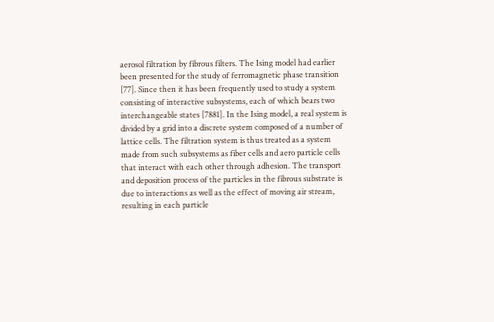aerosol filtration by fibrous filters. The Ising model had earlier been presented for the study of ferromagnetic phase transition [77]. Since then it has been frequently used to study a system consisting of interactive subsystems, each of which bears two interchangeable states [7881]. In the Ising model, a real system is divided by a grid into a discrete system composed of a number of lattice cells. The filtration system is thus treated as a system made from such subsystems as fiber cells and aero particle cells that interact with each other through adhesion. The transport and deposition process of the particles in the fibrous substrate is due to interactions as well as the effect of moving air stream, resulting in each particle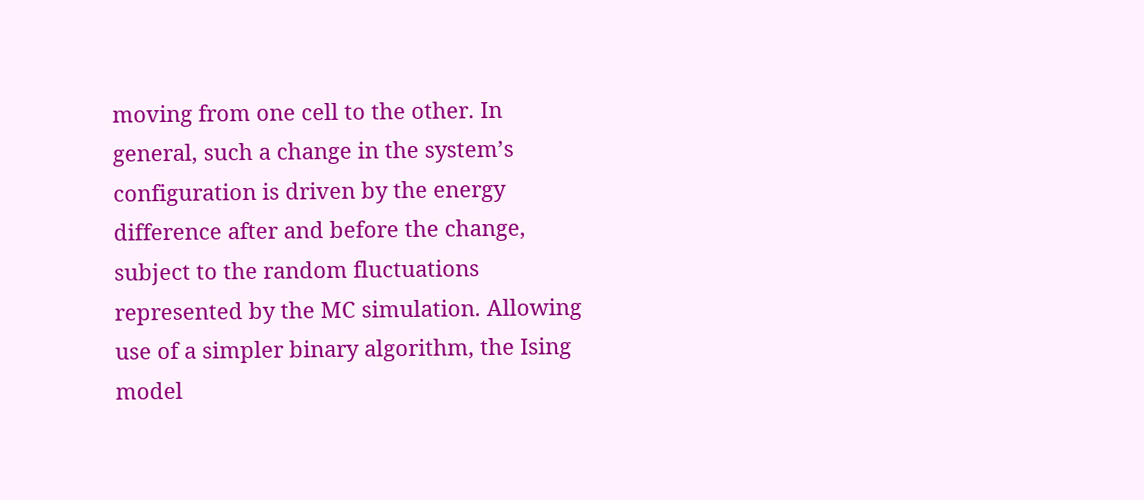moving from one cell to the other. In general, such a change in the system’s configuration is driven by the energy difference after and before the change, subject to the random fluctuations represented by the MC simulation. Allowing use of a simpler binary algorithm, the Ising model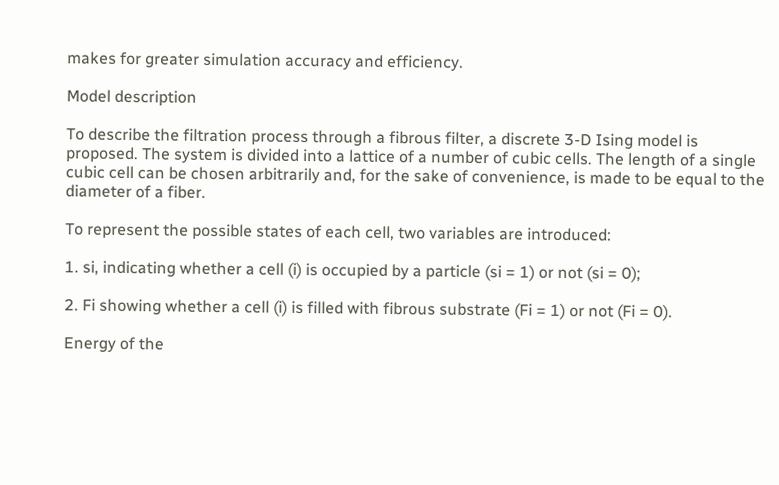makes for greater simulation accuracy and efficiency.

Model description

To describe the filtration process through a fibrous filter, a discrete 3-D Ising model is proposed. The system is divided into a lattice of a number of cubic cells. The length of a single cubic cell can be chosen arbitrarily and, for the sake of convenience, is made to be equal to the diameter of a fiber.

To represent the possible states of each cell, two variables are introduced:

1. si, indicating whether a cell (i) is occupied by a particle (si = 1) or not (si = 0);

2. Fi showing whether a cell (i) is filled with fibrous substrate (Fi = 1) or not (Fi = 0).

Energy of the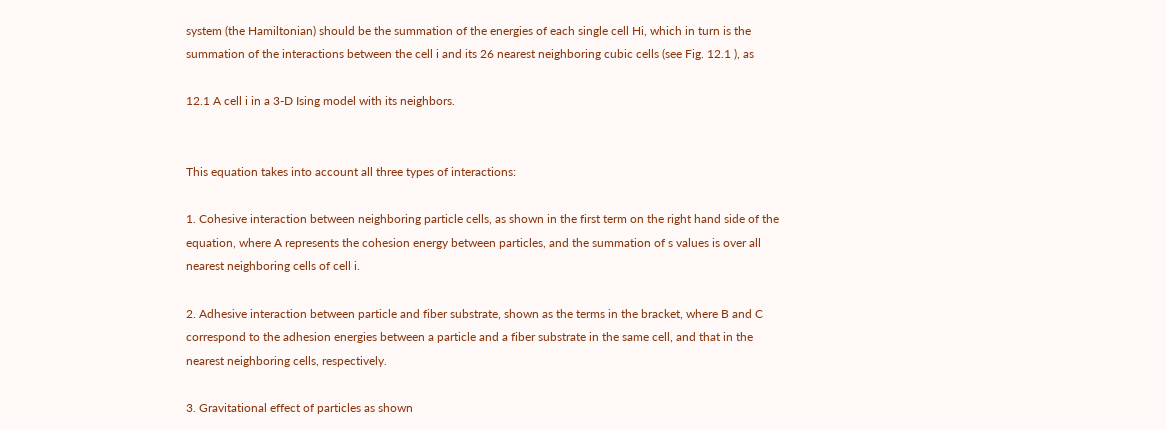system (the Hamiltonian) should be the summation of the energies of each single cell Hi, which in turn is the summation of the interactions between the cell i and its 26 nearest neighboring cubic cells (see Fig. 12.1 ), as

12.1 A cell i in a 3-D Ising model with its neighbors.


This equation takes into account all three types of interactions:

1. Cohesive interaction between neighboring particle cells, as shown in the first term on the right hand side of the equation, where A represents the cohesion energy between particles, and the summation of s values is over all nearest neighboring cells of cell i.

2. Adhesive interaction between particle and fiber substrate, shown as the terms in the bracket, where B and C correspond to the adhesion energies between a particle and a fiber substrate in the same cell, and that in the nearest neighboring cells, respectively.

3. Gravitational effect of particles as shown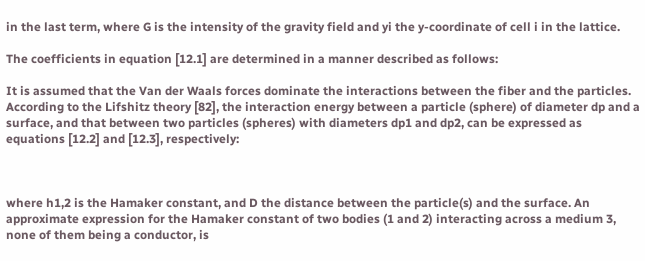in the last term, where G is the intensity of the gravity field and yi the y-coordinate of cell i in the lattice.

The coefficients in equation [12.1] are determined in a manner described as follows:

It is assumed that the Van der Waals forces dominate the interactions between the fiber and the particles. According to the Lifshitz theory [82], the interaction energy between a particle (sphere) of diameter dp and a surface, and that between two particles (spheres) with diameters dp1 and dp2, can be expressed as equations [12.2] and [12.3], respectively:



where h1,2 is the Hamaker constant, and D the distance between the particle(s) and the surface. An approximate expression for the Hamaker constant of two bodies (1 and 2) interacting across a medium 3, none of them being a conductor, is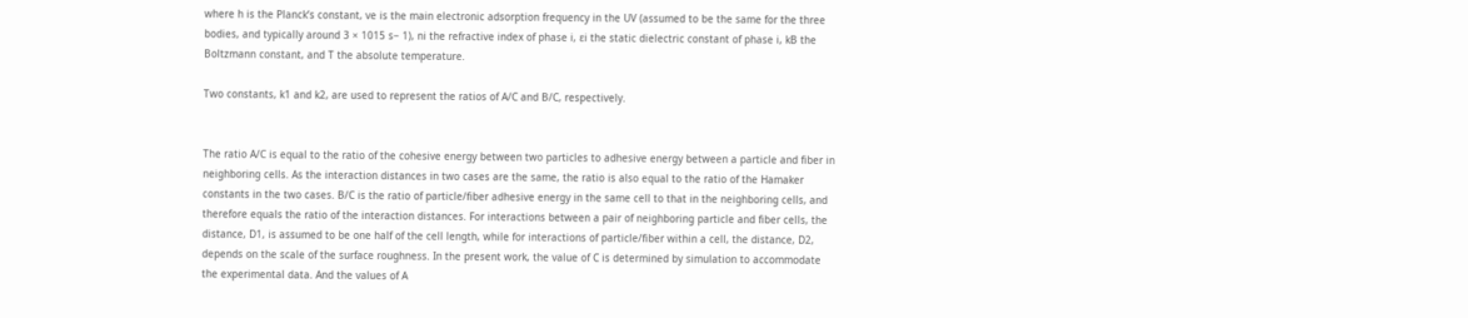where h is the Planck’s constant, ve is the main electronic adsorption frequency in the UV (assumed to be the same for the three bodies, and typically around 3 × 1015 s− 1), ni the refractive index of phase i, εi the static dielectric constant of phase i, kB the Boltzmann constant, and T the absolute temperature.

Two constants, k1 and k2, are used to represent the ratios of A/C and B/C, respectively.


The ratio A/C is equal to the ratio of the cohesive energy between two particles to adhesive energy between a particle and fiber in neighboring cells. As the interaction distances in two cases are the same, the ratio is also equal to the ratio of the Hamaker constants in the two cases. B/C is the ratio of particle/fiber adhesive energy in the same cell to that in the neighboring cells, and therefore equals the ratio of the interaction distances. For interactions between a pair of neighboring particle and fiber cells, the distance, D1, is assumed to be one half of the cell length, while for interactions of particle/fiber within a cell, the distance, D2, depends on the scale of the surface roughness. In the present work, the value of C is determined by simulation to accommodate the experimental data. And the values of A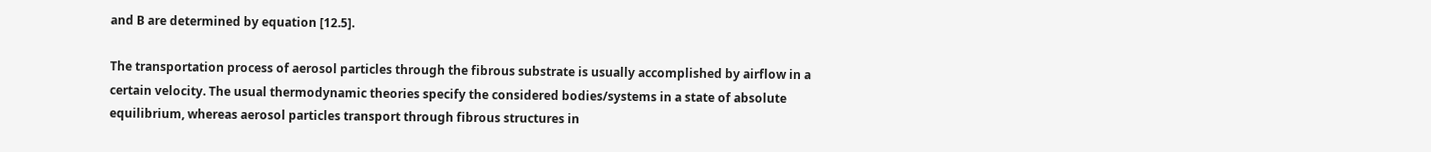and B are determined by equation [12.5].

The transportation process of aerosol particles through the fibrous substrate is usually accomplished by airflow in a certain velocity. The usual thermodynamic theories specify the considered bodies/systems in a state of absolute equilibrium, whereas aerosol particles transport through fibrous structures in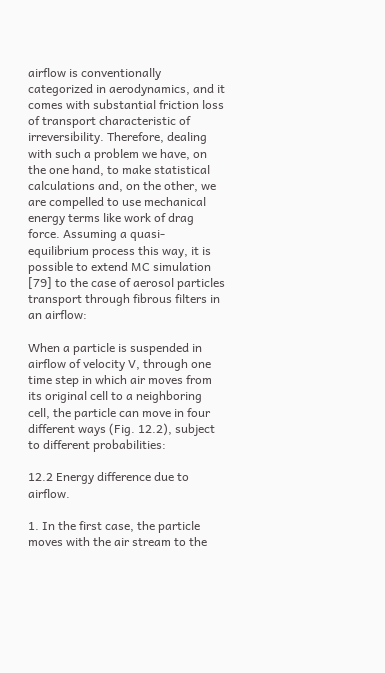airflow is conventionally categorized in aerodynamics, and it comes with substantial friction loss of transport characteristic of irreversibility. Therefore, dealing with such a problem we have, on the one hand, to make statistical calculations and, on the other, we are compelled to use mechanical energy terms like work of drag force. Assuming a quasi-equilibrium process this way, it is possible to extend MC simulation [79] to the case of aerosol particles transport through fibrous filters in an airflow:

When a particle is suspended in airflow of velocity V, through one time step in which air moves from its original cell to a neighboring cell, the particle can move in four different ways (Fig. 12.2), subject to different probabilities:

12.2 Energy difference due to airflow.

1. In the first case, the particle moves with the air stream to the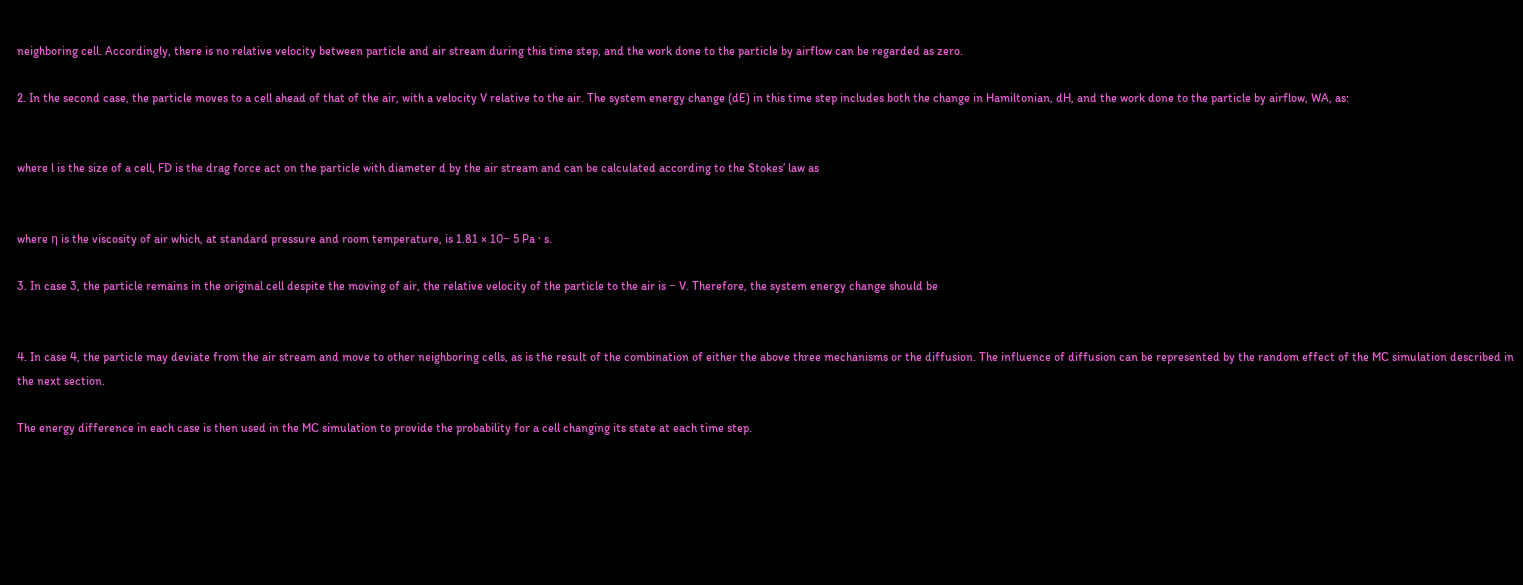neighboring cell. Accordingly, there is no relative velocity between particle and air stream during this time step, and the work done to the particle by airflow can be regarded as zero.

2. In the second case, the particle moves to a cell ahead of that of the air, with a velocity V relative to the air. The system energy change (dE) in this time step includes both the change in Hamiltonian, dH, and the work done to the particle by airflow, WA, as:


where l is the size of a cell, FD is the drag force act on the particle with diameter d by the air stream and can be calculated according to the Stokes’ law as


where η is the viscosity of air which, at standard pressure and room temperature, is 1.81 × 10− 5 Pa · s.

3. In case 3, the particle remains in the original cell despite the moving of air, the relative velocity of the particle to the air is − V. Therefore, the system energy change should be


4. In case 4, the particle may deviate from the air stream and move to other neighboring cells, as is the result of the combination of either the above three mechanisms or the diffusion. The influence of diffusion can be represented by the random effect of the MC simulation described in the next section.

The energy difference in each case is then used in the MC simulation to provide the probability for a cell changing its state at each time step.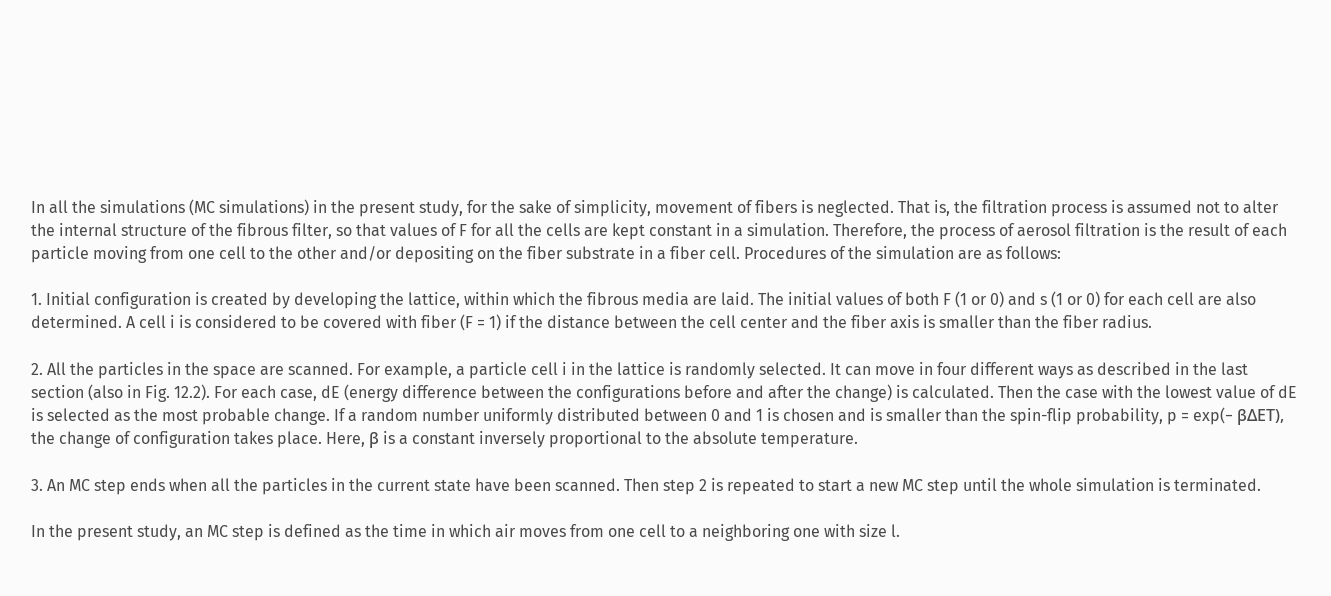In all the simulations (MC simulations) in the present study, for the sake of simplicity, movement of fibers is neglected. That is, the filtration process is assumed not to alter the internal structure of the fibrous filter, so that values of F for all the cells are kept constant in a simulation. Therefore, the process of aerosol filtration is the result of each particle moving from one cell to the other and/or depositing on the fiber substrate in a fiber cell. Procedures of the simulation are as follows:

1. Initial configuration is created by developing the lattice, within which the fibrous media are laid. The initial values of both F (1 or 0) and s (1 or 0) for each cell are also determined. A cell i is considered to be covered with fiber (F = 1) if the distance between the cell center and the fiber axis is smaller than the fiber radius.

2. All the particles in the space are scanned. For example, a particle cell i in the lattice is randomly selected. It can move in four different ways as described in the last section (also in Fig. 12.2). For each case, dE (energy difference between the configurations before and after the change) is calculated. Then the case with the lowest value of dE is selected as the most probable change. If a random number uniformly distributed between 0 and 1 is chosen and is smaller than the spin-flip probability, p = exp(− βΔET), the change of configuration takes place. Here, β is a constant inversely proportional to the absolute temperature.

3. An MC step ends when all the particles in the current state have been scanned. Then step 2 is repeated to start a new MC step until the whole simulation is terminated.

In the present study, an MC step is defined as the time in which air moves from one cell to a neighboring one with size l.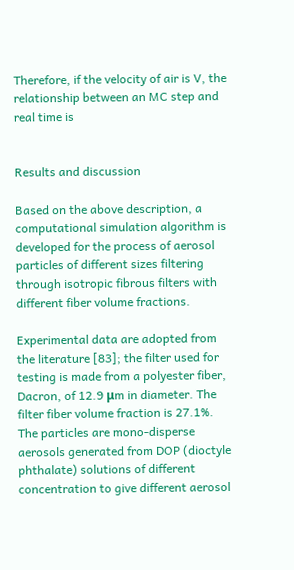Therefore, if the velocity of air is V, the relationship between an MC step and real time is


Results and discussion

Based on the above description, a computational simulation algorithm is developed for the process of aerosol particles of different sizes filtering through isotropic fibrous filters with different fiber volume fractions.

Experimental data are adopted from the literature [83]; the filter used for testing is made from a polyester fiber, Dacron, of 12.9 μm in diameter. The filter fiber volume fraction is 27.1%. The particles are mono-disperse aerosols generated from DOP (dioctyle phthalate) solutions of different concentration to give different aerosol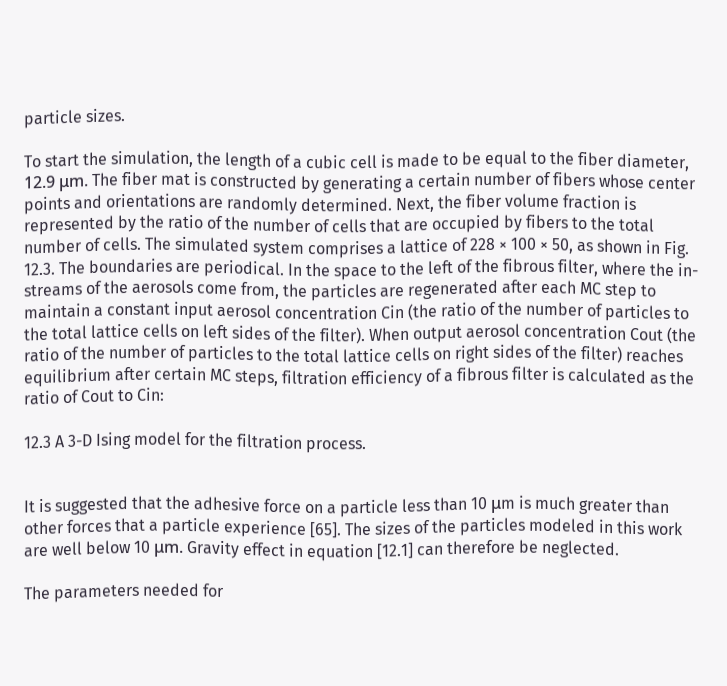particle sizes.

To start the simulation, the length of a cubic cell is made to be equal to the fiber diameter, 12.9 μm. The fiber mat is constructed by generating a certain number of fibers whose center points and orientations are randomly determined. Next, the fiber volume fraction is represented by the ratio of the number of cells that are occupied by fibers to the total number of cells. The simulated system comprises a lattice of 228 × 100 × 50, as shown in Fig. 12.3. The boundaries are periodical. In the space to the left of the fibrous filter, where the in-streams of the aerosols come from, the particles are regenerated after each MC step to maintain a constant input aerosol concentration Cin (the ratio of the number of particles to the total lattice cells on left sides of the filter). When output aerosol concentration Cout (the ratio of the number of particles to the total lattice cells on right sides of the filter) reaches equilibrium after certain MC steps, filtration efficiency of a fibrous filter is calculated as the ratio of Cout to Cin:

12.3 A 3-D Ising model for the filtration process.


It is suggested that the adhesive force on a particle less than 10 μm is much greater than other forces that a particle experience [65]. The sizes of the particles modeled in this work are well below 10 μm. Gravity effect in equation [12.1] can therefore be neglected.

The parameters needed for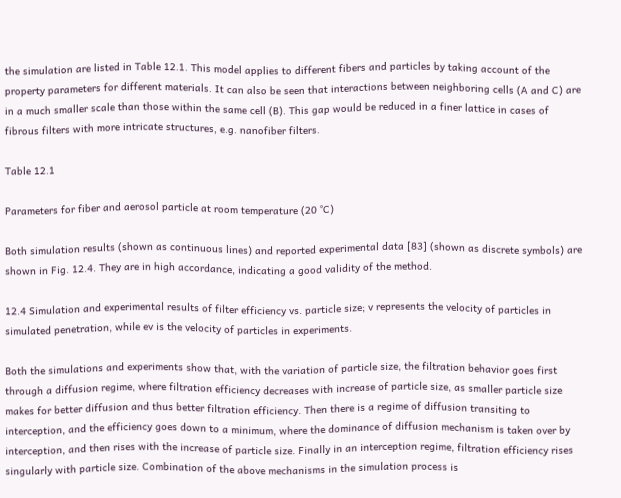the simulation are listed in Table 12.1. This model applies to different fibers and particles by taking account of the property parameters for different materials. It can also be seen that interactions between neighboring cells (A and C) are in a much smaller scale than those within the same cell (B). This gap would be reduced in a finer lattice in cases of fibrous filters with more intricate structures, e.g. nanofiber filters.

Table 12.1

Parameters for fiber and aerosol particle at room temperature (20 °C)

Both simulation results (shown as continuous lines) and reported experimental data [83] (shown as discrete symbols) are shown in Fig. 12.4. They are in high accordance, indicating a good validity of the method.

12.4 Simulation and experimental results of filter efficiency vs. particle size; v represents the velocity of particles in simulated penetration, while ev is the velocity of particles in experiments.

Both the simulations and experiments show that, with the variation of particle size, the filtration behavior goes first through a diffusion regime, where filtration efficiency decreases with increase of particle size, as smaller particle size makes for better diffusion and thus better filtration efficiency. Then there is a regime of diffusion transiting to interception, and the efficiency goes down to a minimum, where the dominance of diffusion mechanism is taken over by interception, and then rises with the increase of particle size. Finally in an interception regime, filtration efficiency rises singularly with particle size. Combination of the above mechanisms in the simulation process is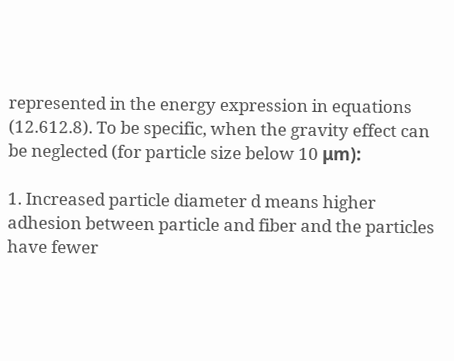represented in the energy expression in equations (12.612.8). To be specific, when the gravity effect can be neglected (for particle size below 10 μm):

1. Increased particle diameter d means higher adhesion between particle and fiber and the particles have fewer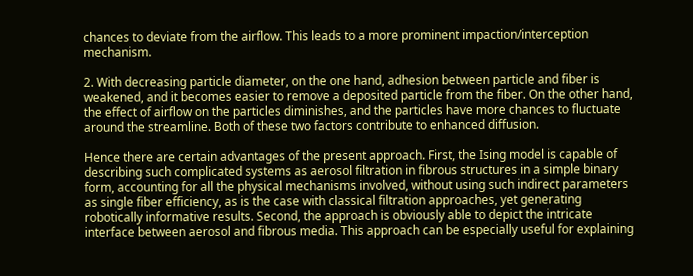chances to deviate from the airflow. This leads to a more prominent impaction/interception mechanism.

2. With decreasing particle diameter, on the one hand, adhesion between particle and fiber is weakened, and it becomes easier to remove a deposited particle from the fiber. On the other hand, the effect of airflow on the particles diminishes, and the particles have more chances to fluctuate around the streamline. Both of these two factors contribute to enhanced diffusion.

Hence there are certain advantages of the present approach. First, the Ising model is capable of describing such complicated systems as aerosol filtration in fibrous structures in a simple binary form, accounting for all the physical mechanisms involved, without using such indirect parameters as single fiber efficiency, as is the case with classical filtration approaches, yet generating robotically informative results. Second, the approach is obviously able to depict the intricate interface between aerosol and fibrous media. This approach can be especially useful for explaining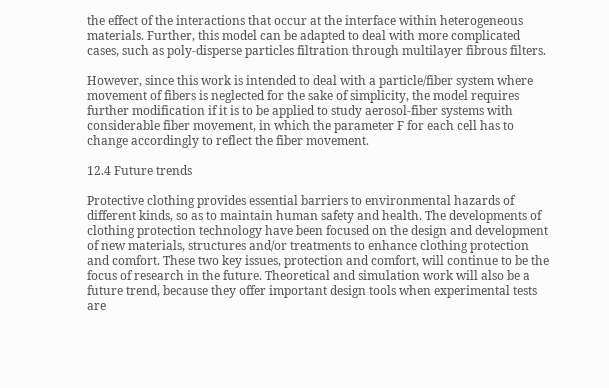the effect of the interactions that occur at the interface within heterogeneous materials. Further, this model can be adapted to deal with more complicated cases, such as poly-disperse particles filtration through multilayer fibrous filters.

However, since this work is intended to deal with a particle/fiber system where movement of fibers is neglected for the sake of simplicity, the model requires further modification if it is to be applied to study aerosol-fiber systems with considerable fiber movement, in which the parameter F for each cell has to change accordingly to reflect the fiber movement.

12.4 Future trends

Protective clothing provides essential barriers to environmental hazards of different kinds, so as to maintain human safety and health. The developments of clothing protection technology have been focused on the design and development of new materials, structures and/or treatments to enhance clothing protection and comfort. These two key issues, protection and comfort, will continue to be the focus of research in the future. Theoretical and simulation work will also be a future trend, because they offer important design tools when experimental tests are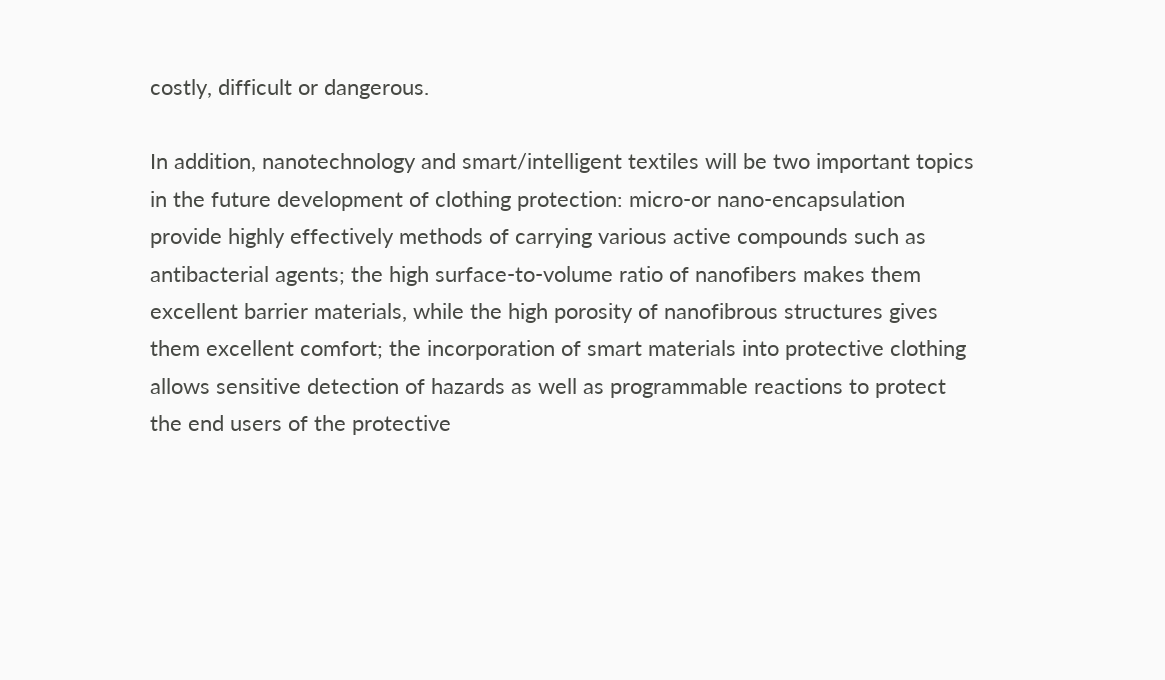costly, difficult or dangerous.

In addition, nanotechnology and smart/intelligent textiles will be two important topics in the future development of clothing protection: micro-or nano-encapsulation provide highly effectively methods of carrying various active compounds such as antibacterial agents; the high surface-to-volume ratio of nanofibers makes them excellent barrier materials, while the high porosity of nanofibrous structures gives them excellent comfort; the incorporation of smart materials into protective clothing allows sensitive detection of hazards as well as programmable reactions to protect the end users of the protective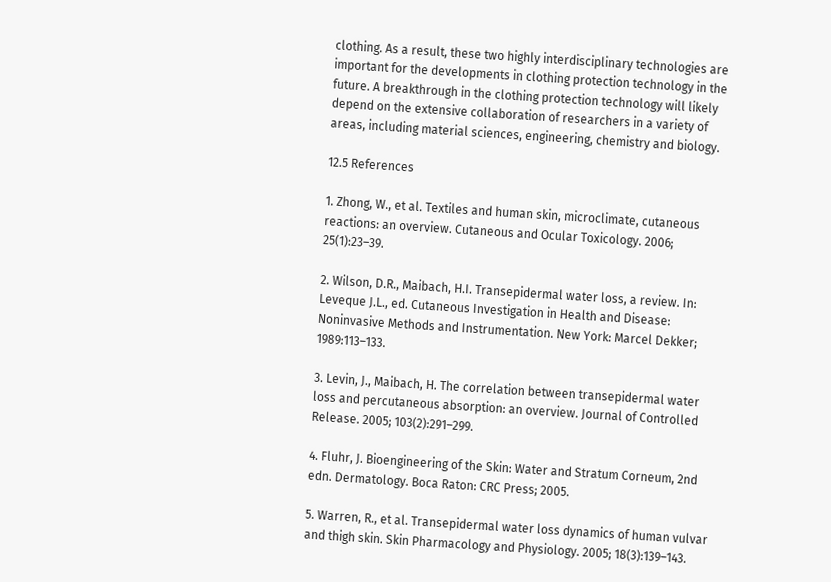clothing. As a result, these two highly interdisciplinary technologies are important for the developments in clothing protection technology in the future. A breakthrough in the clothing protection technology will likely depend on the extensive collaboration of researchers in a variety of areas, including material sciences, engineering, chemistry and biology.

12.5 References

1. Zhong, W., et al. Textiles and human skin, microclimate, cutaneous reactions: an overview. Cutaneous and Ocular Toxicology. 2006; 25(1):23–39.

2. Wilson, D.R., Maibach, H.I. Transepidermal water loss, a review. In: Leveque J.L., ed. Cutaneous Investigation in Health and Disease: Noninvasive Methods and Instrumentation. New York: Marcel Dekker; 1989:113–133.

3. Levin, J., Maibach, H. The correlation between transepidermal water loss and percutaneous absorption: an overview. Journal of Controlled Release. 2005; 103(2):291–299.

4. Fluhr, J. Bioengineering of the Skin: Water and Stratum Corneum, 2nd edn. Dermatology. Boca Raton: CRC Press; 2005.

5. Warren, R., et al. Transepidermal water loss dynamics of human vulvar and thigh skin. Skin Pharmacology and Physiology. 2005; 18(3):139–143.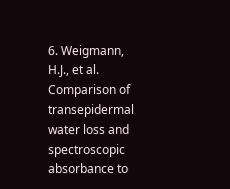6. Weigmann, H.J., et al. Comparison of transepidermal water loss and spectroscopic absorbance to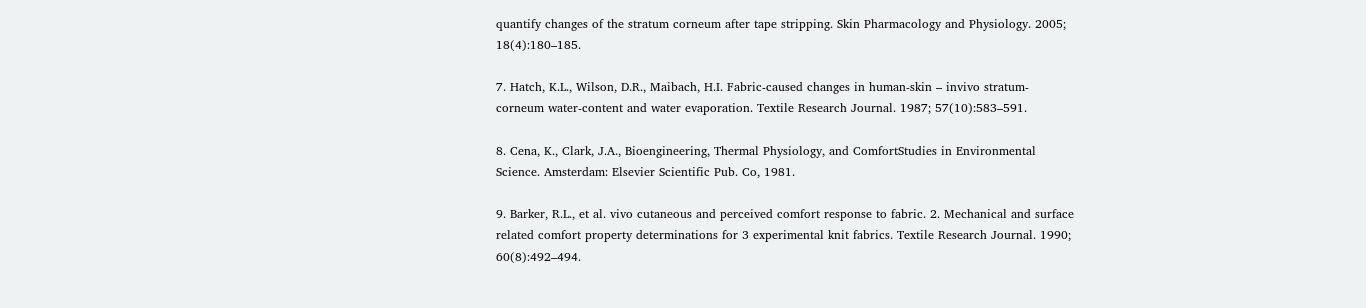quantify changes of the stratum corneum after tape stripping. Skin Pharmacology and Physiology. 2005; 18(4):180–185.

7. Hatch, K.L., Wilson, D.R., Maibach, H.I. Fabric-caused changes in human-skin – invivo stratum-corneum water-content and water evaporation. Textile Research Journal. 1987; 57(10):583–591.

8. Cena, K., Clark, J.A., Bioengineering, Thermal Physiology, and ComfortStudies in Environmental Science. Amsterdam: Elsevier Scientific Pub. Co, 1981.

9. Barker, R.L., et al. vivo cutaneous and perceived comfort response to fabric. 2. Mechanical and surface related comfort property determinations for 3 experimental knit fabrics. Textile Research Journal. 1990; 60(8):492–494.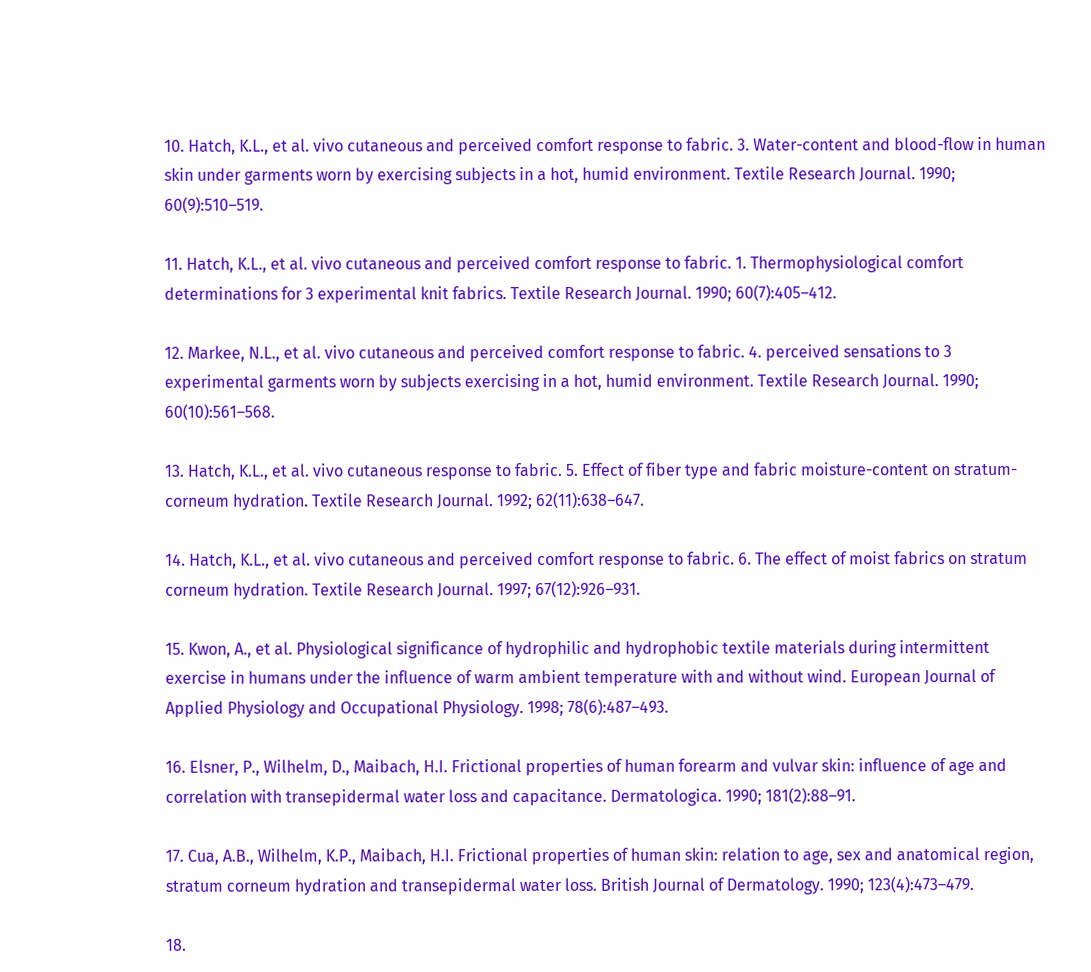10. Hatch, K.L., et al. vivo cutaneous and perceived comfort response to fabric. 3. Water-content and blood-flow in human skin under garments worn by exercising subjects in a hot, humid environment. Textile Research Journal. 1990; 60(9):510–519.

11. Hatch, K.L., et al. vivo cutaneous and perceived comfort response to fabric. 1. Thermophysiological comfort determinations for 3 experimental knit fabrics. Textile Research Journal. 1990; 60(7):405–412.

12. Markee, N.L., et al. vivo cutaneous and perceived comfort response to fabric. 4. perceived sensations to 3 experimental garments worn by subjects exercising in a hot, humid environment. Textile Research Journal. 1990; 60(10):561–568.

13. Hatch, K.L., et al. vivo cutaneous response to fabric. 5. Effect of fiber type and fabric moisture-content on stratum-corneum hydration. Textile Research Journal. 1992; 62(11):638–647.

14. Hatch, K.L., et al. vivo cutaneous and perceived comfort response to fabric. 6. The effect of moist fabrics on stratum corneum hydration. Textile Research Journal. 1997; 67(12):926–931.

15. Kwon, A., et al. Physiological significance of hydrophilic and hydrophobic textile materials during intermittent exercise in humans under the influence of warm ambient temperature with and without wind. European Journal of Applied Physiology and Occupational Physiology. 1998; 78(6):487–493.

16. Elsner, P., Wilhelm, D., Maibach, H.I. Frictional properties of human forearm and vulvar skin: influence of age and correlation with transepidermal water loss and capacitance. Dermatologica. 1990; 181(2):88–91.

17. Cua, A.B., Wilhelm, K.P., Maibach, H.I. Frictional properties of human skin: relation to age, sex and anatomical region, stratum corneum hydration and transepidermal water loss. British Journal of Dermatology. 1990; 123(4):473–479.

18.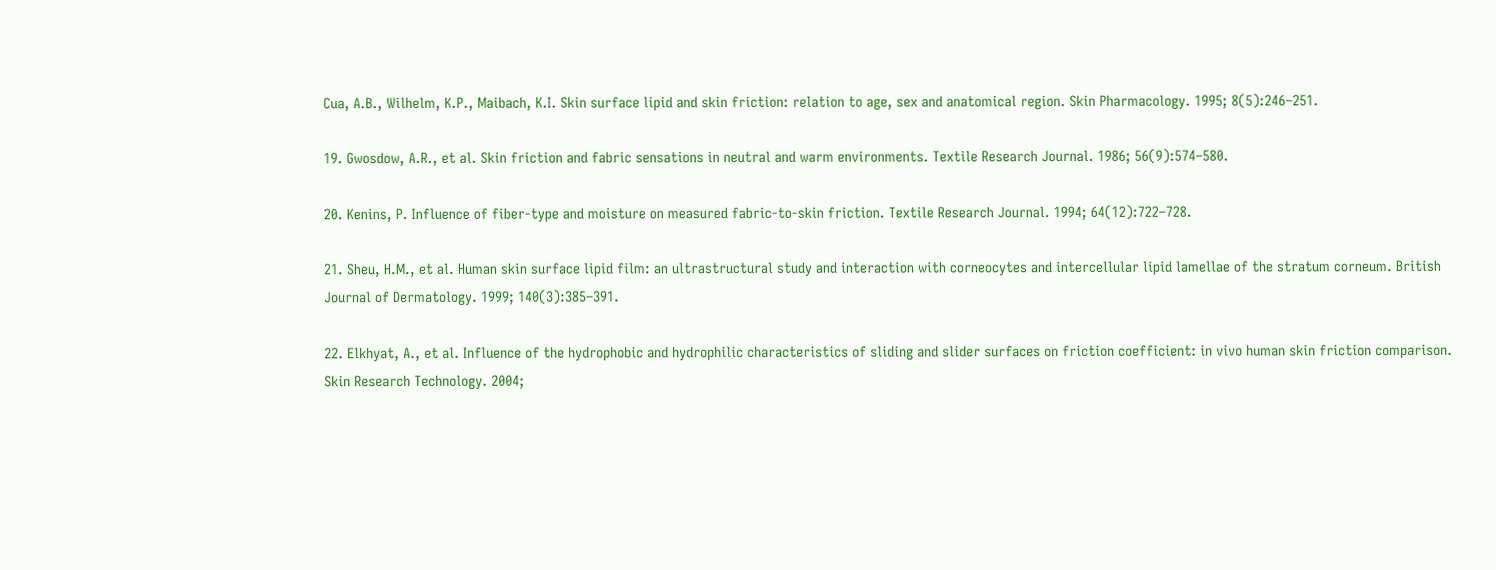Cua, A.B., Wilhelm, K.P., Maibach, K.I. Skin surface lipid and skin friction: relation to age, sex and anatomical region. Skin Pharmacology. 1995; 8(5):246–251.

19. Gwosdow, A.R., et al. Skin friction and fabric sensations in neutral and warm environments. Textile Research Journal. 1986; 56(9):574–580.

20. Kenins, P. Influence of fiber-type and moisture on measured fabric-to-skin friction. Textile Research Journal. 1994; 64(12):722–728.

21. Sheu, H.M., et al. Human skin surface lipid film: an ultrastructural study and interaction with corneocytes and intercellular lipid lamellae of the stratum corneum. British Journal of Dermatology. 1999; 140(3):385–391.

22. Elkhyat, A., et al. Influence of the hydrophobic and hydrophilic characteristics of sliding and slider surfaces on friction coefficient: in vivo human skin friction comparison. Skin Research Technology. 2004;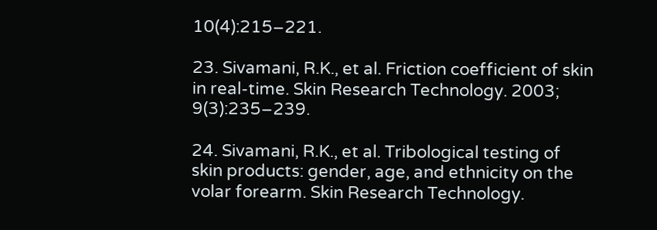10(4):215–221.

23. Sivamani, R.K., et al. Friction coefficient of skin in real-time. Skin Research Technology. 2003; 9(3):235–239.

24. Sivamani, R.K., et al. Tribological testing of skin products: gender, age, and ethnicity on the volar forearm. Skin Research Technology.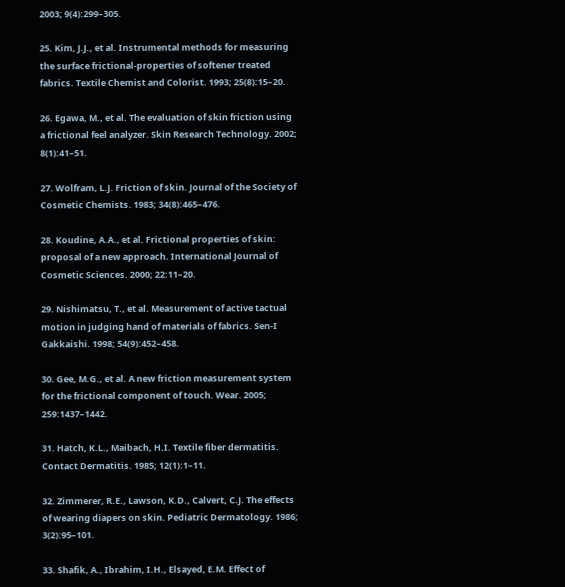2003; 9(4):299–305.

25. Kim, J.J., et al. Instrumental methods for measuring the surface frictional-properties of softener treated fabrics. Textile Chemist and Colorist. 1993; 25(8):15–20.

26. Egawa, M., et al. The evaluation of skin friction using a frictional feel analyzer. Skin Research Technology. 2002; 8(1):41–51.

27. Wolfram, L.J. Friction of skin. Journal of the Society of Cosmetic Chemists. 1983; 34(8):465–476.

28. Koudine, A.A., et al. Frictional properties of skin: proposal of a new approach. International Journal of Cosmetic Sciences. 2000; 22:11–20.

29. Nishimatsu, T., et al. Measurement of active tactual motion in judging hand of materials of fabrics. Sen-I Gakkaishi. 1998; 54(9):452–458.

30. Gee, M.G., et al. A new friction measurement system for the frictional component of touch. Wear. 2005; 259:1437–1442.

31. Hatch, K.L., Maibach, H.I. Textile fiber dermatitis. Contact Dermatitis. 1985; 12(1):1–11.

32. Zimmerer, R.E., Lawson, K.D., Calvert, C.J. The effects of wearing diapers on skin. Pediatric Dermatology. 1986; 3(2):95–101.

33. Shafik, A., Ibrahim, I.H., Elsayed, E.M. Effect of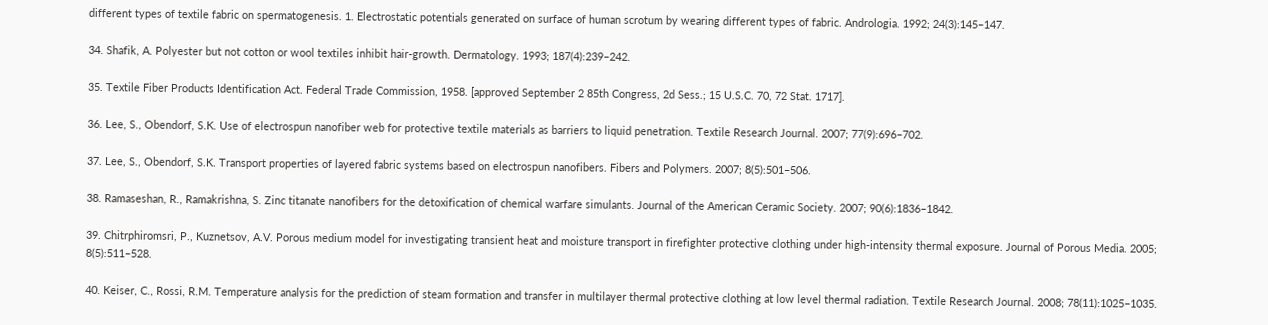different types of textile fabric on spermatogenesis. 1. Electrostatic potentials generated on surface of human scrotum by wearing different types of fabric. Andrologia. 1992; 24(3):145–147.

34. Shafik, A. Polyester but not cotton or wool textiles inhibit hair-growth. Dermatology. 1993; 187(4):239–242.

35. Textile Fiber Products Identification Act. Federal Trade Commission, 1958. [approved September 2 85th Congress, 2d Sess.; 15 U.S.C. 70, 72 Stat. 1717].

36. Lee, S., Obendorf, S.K. Use of electrospun nanofiber web for protective textile materials as barriers to liquid penetration. Textile Research Journal. 2007; 77(9):696–702.

37. Lee, S., Obendorf, S.K. Transport properties of layered fabric systems based on electrospun nanofibers. Fibers and Polymers. 2007; 8(5):501–506.

38. Ramaseshan, R., Ramakrishna, S. Zinc titanate nanofibers for the detoxification of chemical warfare simulants. Journal of the American Ceramic Society. 2007; 90(6):1836–1842.

39. Chitrphiromsri, P., Kuznetsov, A.V. Porous medium model for investigating transient heat and moisture transport in firefighter protective clothing under high-intensity thermal exposure. Journal of Porous Media. 2005; 8(5):511–528.

40. Keiser, C., Rossi, R.M. Temperature analysis for the prediction of steam formation and transfer in multilayer thermal protective clothing at low level thermal radiation. Textile Research Journal. 2008; 78(11):1025–1035.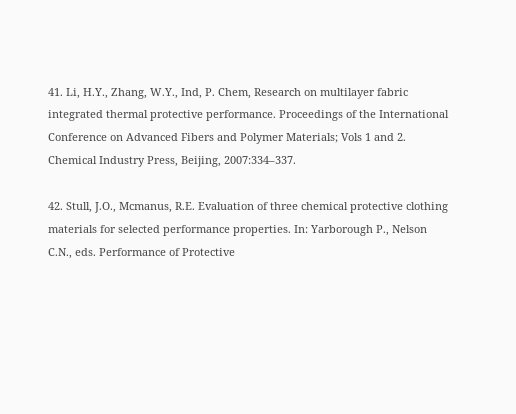41. Li, H.Y., Zhang, W.Y., Ind, P. Chem, Research on multilayer fabric integrated thermal protective performance. Proceedings of the International Conference on Advanced Fibers and Polymer Materials; Vols 1 and 2. Chemical Industry Press, Beijing, 2007:334–337.

42. Stull, J.O., Mcmanus, R.E. Evaluation of three chemical protective clothing materials for selected performance properties. In: Yarborough P., Nelson C.N., eds. Performance of Protective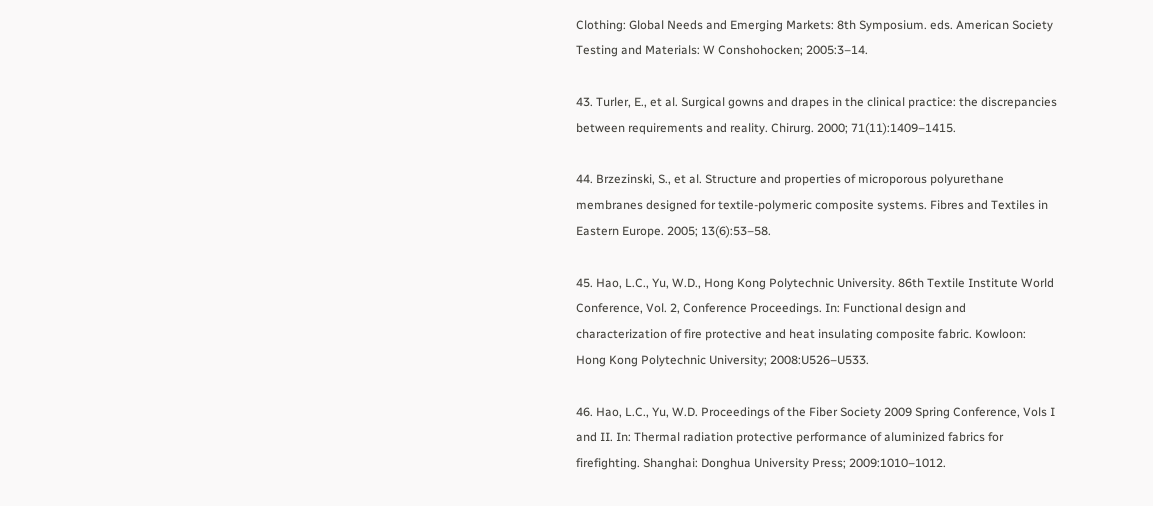Clothing: Global Needs and Emerging Markets: 8th Symposium. eds. American Society Testing and Materials: W Conshohocken; 2005:3–14.

43. Turler, E., et al. Surgical gowns and drapes in the clinical practice: the discrepancies between requirements and reality. Chirurg. 2000; 71(11):1409–1415.

44. Brzezinski, S., et al. Structure and properties of microporous polyurethane membranes designed for textile-polymeric composite systems. Fibres and Textiles in Eastern Europe. 2005; 13(6):53–58.

45. Hao, L.C., Yu, W.D., Hong Kong Polytechnic University. 86th Textile Institute World Conference, Vol. 2, Conference Proceedings. In: Functional design and characterization of fire protective and heat insulating composite fabric. Kowloon: Hong Kong Polytechnic University; 2008:U526–U533.

46. Hao, L.C., Yu, W.D. Proceedings of the Fiber Society 2009 Spring Conference, Vols I and II. In: Thermal radiation protective performance of aluminized fabrics for firefighting. Shanghai: Donghua University Press; 2009:1010–1012.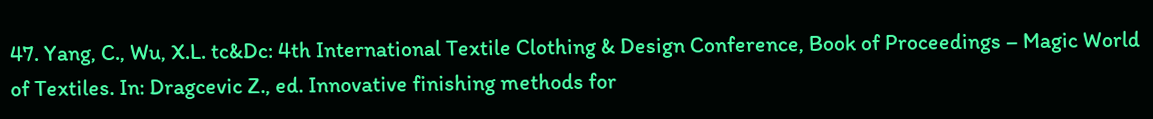47. Yang, C., Wu, X.L. tc&Dc: 4th International Textile Clothing & Design Conference, Book of Proceedings – Magic World of Textiles. In: Dragcevic Z., ed. Innovative finishing methods for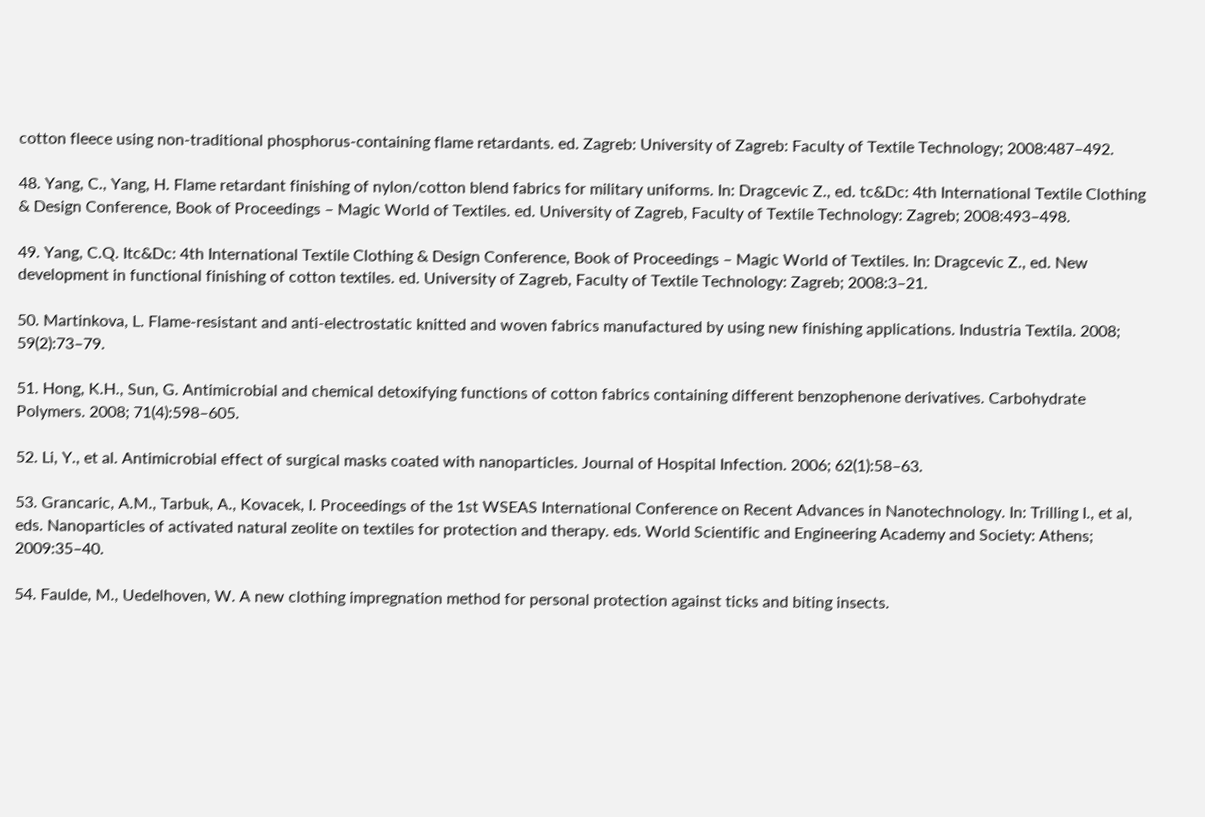cotton fleece using non-traditional phosphorus-containing flame retardants. ed. Zagreb: University of Zagreb: Faculty of Textile Technology; 2008:487–492.

48. Yang, C., Yang, H. Flame retardant finishing of nylon/cotton blend fabrics for military uniforms. In: Dragcevic Z., ed. tc&Dc: 4th International Textile Clothing & Design Conference, Book of Proceedings – Magic World of Textiles. ed. University of Zagreb, Faculty of Textile Technology: Zagreb; 2008:493–498.

49. Yang, C.Q. Itc&Dc: 4th International Textile Clothing & Design Conference, Book of Proceedings – Magic World of Textiles. In: Dragcevic Z., ed. New development in functional finishing of cotton textiles. ed. University of Zagreb, Faculty of Textile Technology: Zagreb; 2008:3–21.

50. Martinkova, L. Flame-resistant and anti-electrostatic knitted and woven fabrics manufactured by using new finishing applications. Industria Textila. 2008; 59(2):73–79.

51. Hong, K.H., Sun, G. Antimicrobial and chemical detoxifying functions of cotton fabrics containing different benzophenone derivatives. Carbohydrate Polymers. 2008; 71(4):598–605.

52. Li, Y., et al. Antimicrobial effect of surgical masks coated with nanoparticles. Journal of Hospital Infection. 2006; 62(1):58–63.

53. Grancaric, A.M., Tarbuk, A., Kovacek, I. Proceedings of the 1st WSEAS International Conference on Recent Advances in Nanotechnology. In: Trilling I., et al, eds. Nanoparticles of activated natural zeolite on textiles for protection and therapy. eds. World Scientific and Engineering Academy and Society: Athens; 2009:35–40.

54. Faulde, M., Uedelhoven, W. A new clothing impregnation method for personal protection against ticks and biting insects.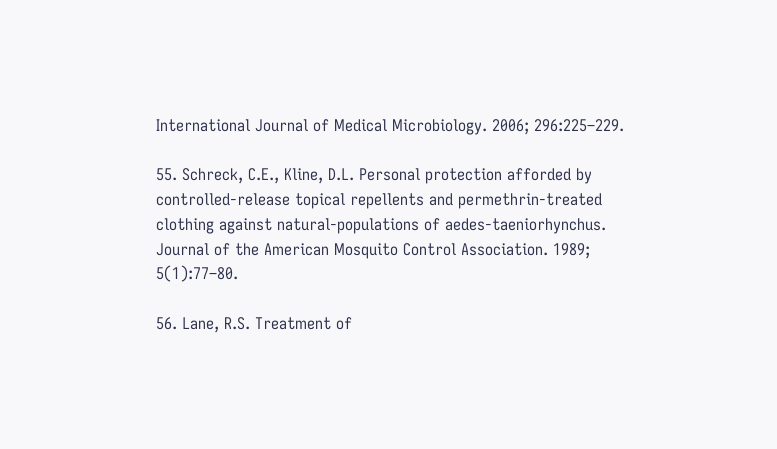International Journal of Medical Microbiology. 2006; 296:225–229.

55. Schreck, C.E., Kline, D.L. Personal protection afforded by controlled-release topical repellents and permethrin-treated clothing against natural-populations of aedes-taeniorhynchus. Journal of the American Mosquito Control Association. 1989; 5(1):77–80.

56. Lane, R.S. Treatment of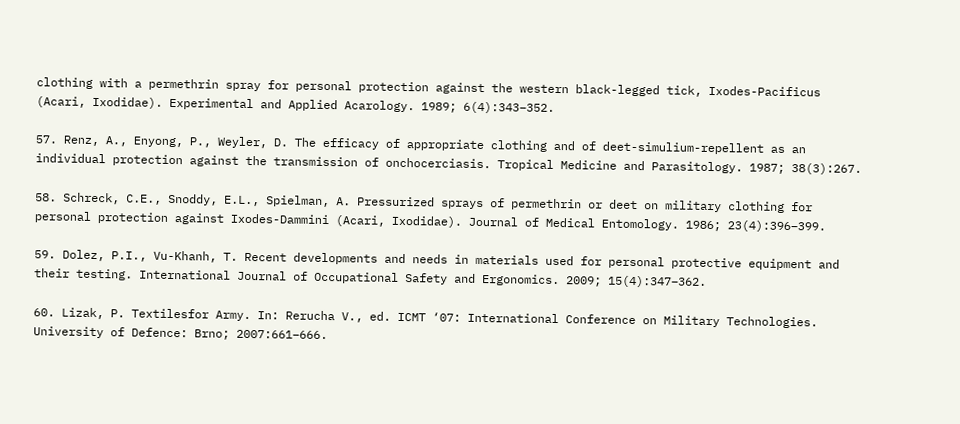clothing with a permethrin spray for personal protection against the western black-legged tick, Ixodes-Pacificus (Acari, Ixodidae). Experimental and Applied Acarology. 1989; 6(4):343–352.

57. Renz, A., Enyong, P., Weyler, D. The efficacy of appropriate clothing and of deet-simulium-repellent as an individual protection against the transmission of onchocerciasis. Tropical Medicine and Parasitology. 1987; 38(3):267.

58. Schreck, C.E., Snoddy, E.L., Spielman, A. Pressurized sprays of permethrin or deet on military clothing for personal protection against Ixodes-Dammini (Acari, Ixodidae). Journal of Medical Entomology. 1986; 23(4):396–399.

59. Dolez, P.I., Vu-Khanh, T. Recent developments and needs in materials used for personal protective equipment and their testing. International Journal of Occupational Safety and Ergonomics. 2009; 15(4):347–362.

60. Lizak, P. Textilesfor Army. In: Rerucha V., ed. ICMT ‘07: International Conference on Military Technologies. University of Defence: Brno; 2007:661–666.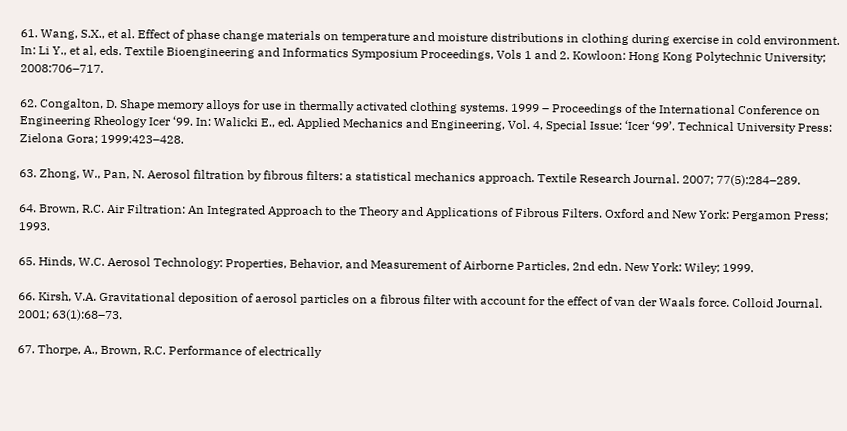61. Wang, S.X., et al. Effect of phase change materials on temperature and moisture distributions in clothing during exercise in cold environment. In: Li Y., et al, eds. Textile Bioengineering and Informatics Symposium Proceedings, Vols 1 and 2. Kowloon: Hong Kong Polytechnic University; 2008:706–717.

62. Congalton, D. Shape memory alloys for use in thermally activated clothing systems. 1999 – Proceedings of the International Conference on Engineering Rheology Icer ‘99. In: Walicki E., ed. Applied Mechanics and Engineering, Vol. 4, Special Issue: ‘Icer ‘99’. Technical University Press: Zielona Gora; 1999:423–428.

63. Zhong, W., Pan, N. Aerosol filtration by fibrous filters: a statistical mechanics approach. Textile Research Journal. 2007; 77(5):284–289.

64. Brown, R.C. Air Filtration: An Integrated Approach to the Theory and Applications of Fibrous Filters. Oxford and New York: Pergamon Press; 1993.

65. Hinds, W.C. Aerosol Technology: Properties, Behavior, and Measurement of Airborne Particles, 2nd edn. New York: Wiley; 1999.

66. Kirsh, V.A. Gravitational deposition of aerosol particles on a fibrous filter with account for the effect of van der Waals force. Colloid Journal. 2001; 63(1):68–73.

67. Thorpe, A., Brown, R.C. Performance of electrically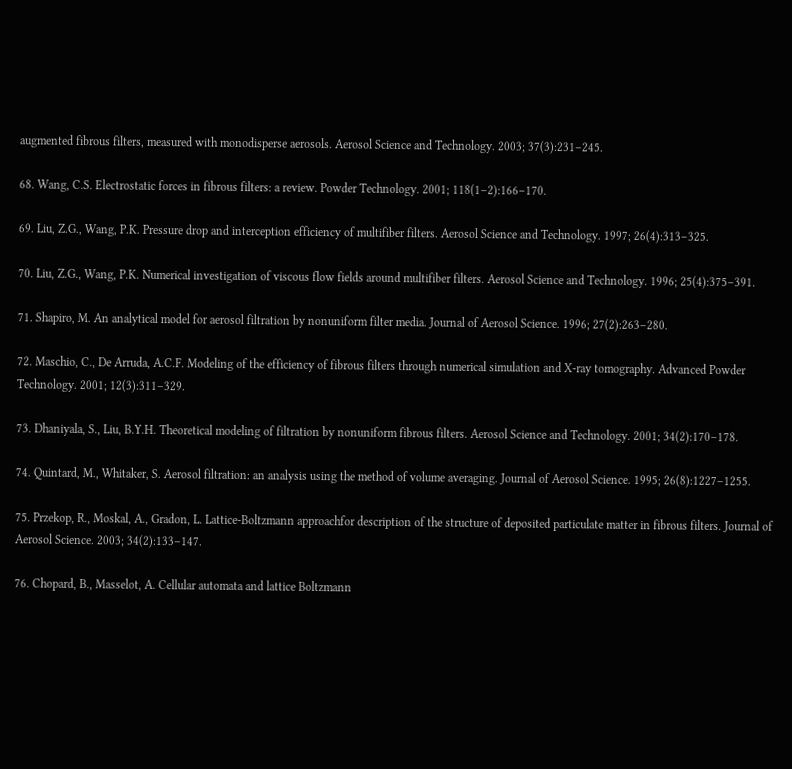augmented fibrous filters, measured with monodisperse aerosols. Aerosol Science and Technology. 2003; 37(3):231–245.

68. Wang, C.S. Electrostatic forces in fibrous filters: a review. Powder Technology. 2001; 118(1–2):166–170.

69. Liu, Z.G., Wang, P.K. Pressure drop and interception efficiency of multifiber filters. Aerosol Science and Technology. 1997; 26(4):313–325.

70. Liu, Z.G., Wang, P.K. Numerical investigation of viscous flow fields around multifiber filters. Aerosol Science and Technology. 1996; 25(4):375–391.

71. Shapiro, M. An analytical model for aerosol filtration by nonuniform filter media. Journal of Aerosol Science. 1996; 27(2):263–280.

72. Maschio, C., De Arruda, A.C.F. Modeling of the efficiency of fibrous filters through numerical simulation and X-ray tomography. Advanced Powder Technology. 2001; 12(3):311–329.

73. Dhaniyala, S., Liu, B.Y.H. Theoretical modeling of filtration by nonuniform fibrous filters. Aerosol Science and Technology. 2001; 34(2):170–178.

74. Quintard, M., Whitaker, S. Aerosol filtration: an analysis using the method of volume averaging. Journal of Aerosol Science. 1995; 26(8):1227–1255.

75. Przekop, R., Moskal, A., Gradon, L. Lattice-Boltzmann approachfor description of the structure of deposited particulate matter in fibrous filters. Journal of Aerosol Science. 2003; 34(2):133–147.

76. Chopard, B., Masselot, A. Cellular automata and lattice Boltzmann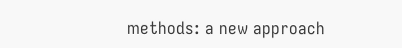methods: a new approach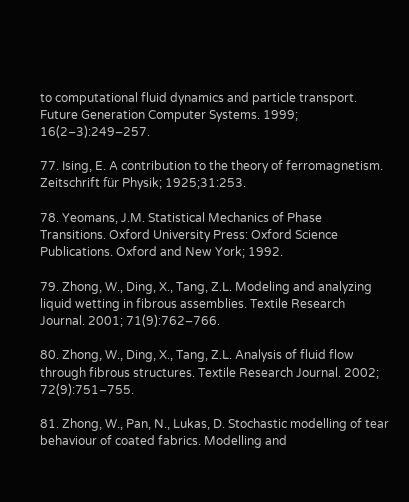to computational fluid dynamics and particle transport. Future Generation Computer Systems. 1999; 16(2–3):249–257.

77. Ising, E. A contribution to the theory of ferromagnetism. Zeitschrift für Physik; 1925;31:253.

78. Yeomans, J.M. Statistical Mechanics of Phase Transitions. Oxford University Press: Oxford Science Publications. Oxford and New York; 1992.

79. Zhong, W., Ding, X., Tang, Z.L. Modeling and analyzing liquid wetting in fibrous assemblies. Textile Research Journal. 2001; 71(9):762–766.

80. Zhong, W., Ding, X., Tang, Z.L. Analysis of fluid flow through fibrous structures. Textile Research Journal. 2002; 72(9):751–755.

81. Zhong, W., Pan, N., Lukas, D. Stochastic modelling of tear behaviour of coated fabrics. Modelling and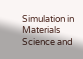Simulation in Materials Science and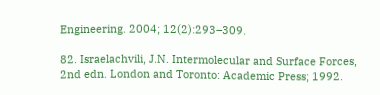Engineering. 2004; 12(2):293–309.

82. Israelachvili, J.N. Intermolecular and Surface Forces, 2nd edn. London and Toronto: Academic Press; 1992.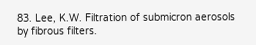83. Lee, K.W. Filtration of submicron aerosols by fibrous filters.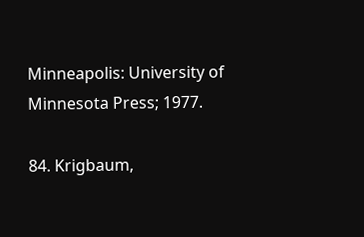Minneapolis: University of Minnesota Press; 1977.

84. Krigbaum,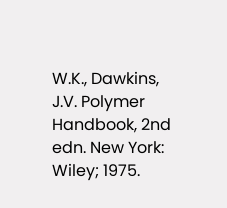W.K., Dawkins, J.V. Polymer Handbook, 2nd edn. New York: Wiley; 1975.